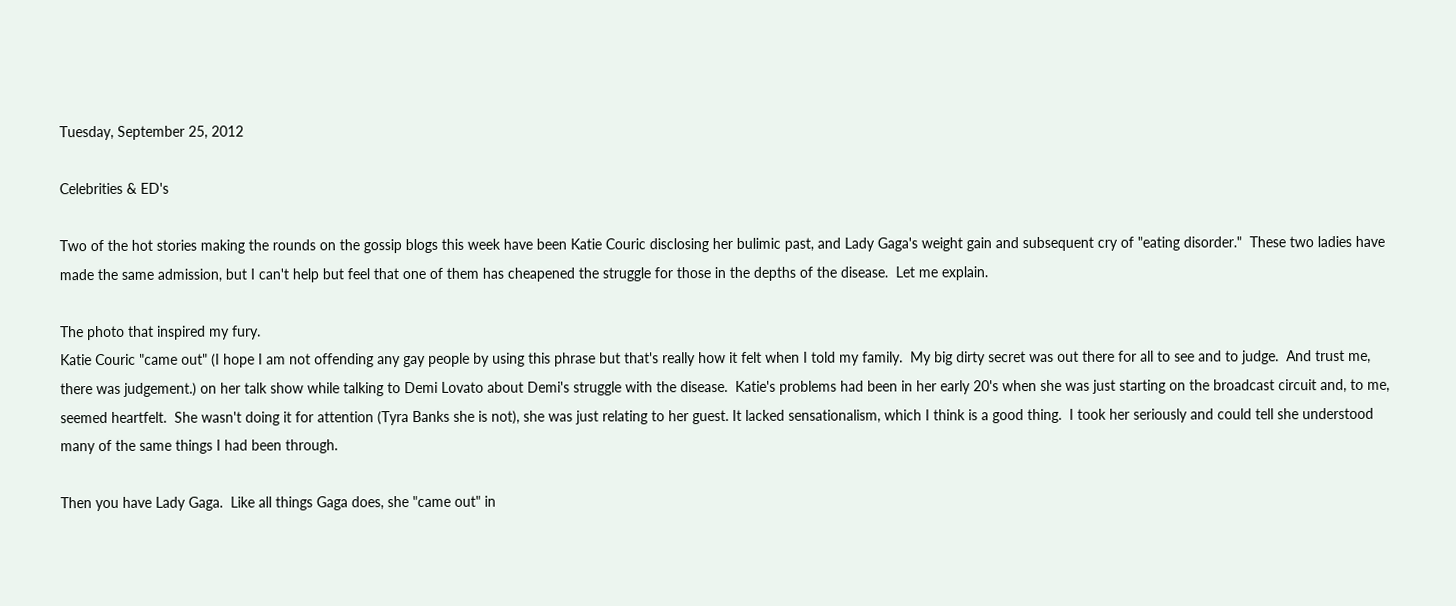Tuesday, September 25, 2012

Celebrities & ED's

Two of the hot stories making the rounds on the gossip blogs this week have been Katie Couric disclosing her bulimic past, and Lady Gaga's weight gain and subsequent cry of "eating disorder."  These two ladies have made the same admission, but I can't help but feel that one of them has cheapened the struggle for those in the depths of the disease.  Let me explain.

The photo that inspired my fury.
Katie Couric "came out" (I hope I am not offending any gay people by using this phrase but that's really how it felt when I told my family.  My big dirty secret was out there for all to see and to judge.  And trust me, there was judgement.) on her talk show while talking to Demi Lovato about Demi's struggle with the disease.  Katie's problems had been in her early 20's when she was just starting on the broadcast circuit and, to me, seemed heartfelt.  She wasn't doing it for attention (Tyra Banks she is not), she was just relating to her guest. It lacked sensationalism, which I think is a good thing.  I took her seriously and could tell she understood many of the same things I had been through.

Then you have Lady Gaga.  Like all things Gaga does, she "came out" in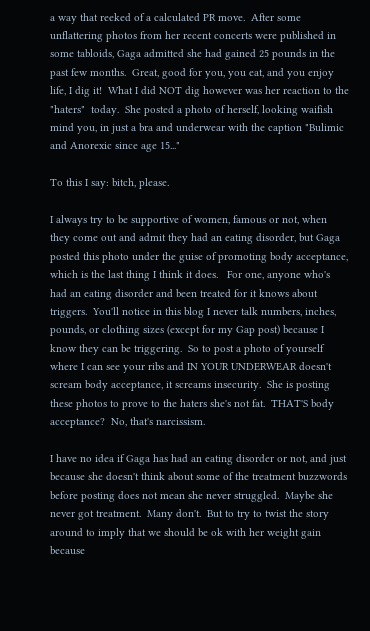a way that reeked of a calculated PR move.  After some unflattering photos from her recent concerts were published in some tabloids, Gaga admitted she had gained 25 pounds in the past few months.  Great, good for you, you eat, and you enjoy life, I dig it!  What I did NOT dig however was her reaction to the "haters"  today.  She posted a photo of herself, looking waifish mind you, in just a bra and underwear with the caption "Bulimic and Anorexic since age 15..."

To this I say: bitch, please.

I always try to be supportive of women, famous or not, when they come out and admit they had an eating disorder, but Gaga posted this photo under the guise of promoting body acceptance, which is the last thing I think it does.   For one, anyone who's had an eating disorder and been treated for it knows about triggers.  You'll notice in this blog I never talk numbers, inches, pounds, or clothing sizes (except for my Gap post) because I know they can be triggering.  So to post a photo of yourself where I can see your ribs and IN YOUR UNDERWEAR doesn't scream body acceptance, it screams insecurity.  She is posting these photos to prove to the haters she's not fat.  THAT'S body acceptance?  No, that's narcissism.

I have no idea if Gaga has had an eating disorder or not, and just because she doesn't think about some of the treatment buzzwords before posting does not mean she never struggled.  Maybe she never got treatment.  Many don't.  But to try to twist the story around to imply that we should be ok with her weight gain because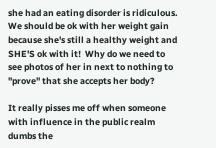she had an eating disorder is ridiculous.  We should be ok with her weight gain because she's still a healthy weight and SHE'S ok with it!  Why do we need to see photos of her in next to nothing to "prove" that she accepts her body?

It really pisses me off when someone with influence in the public realm dumbs the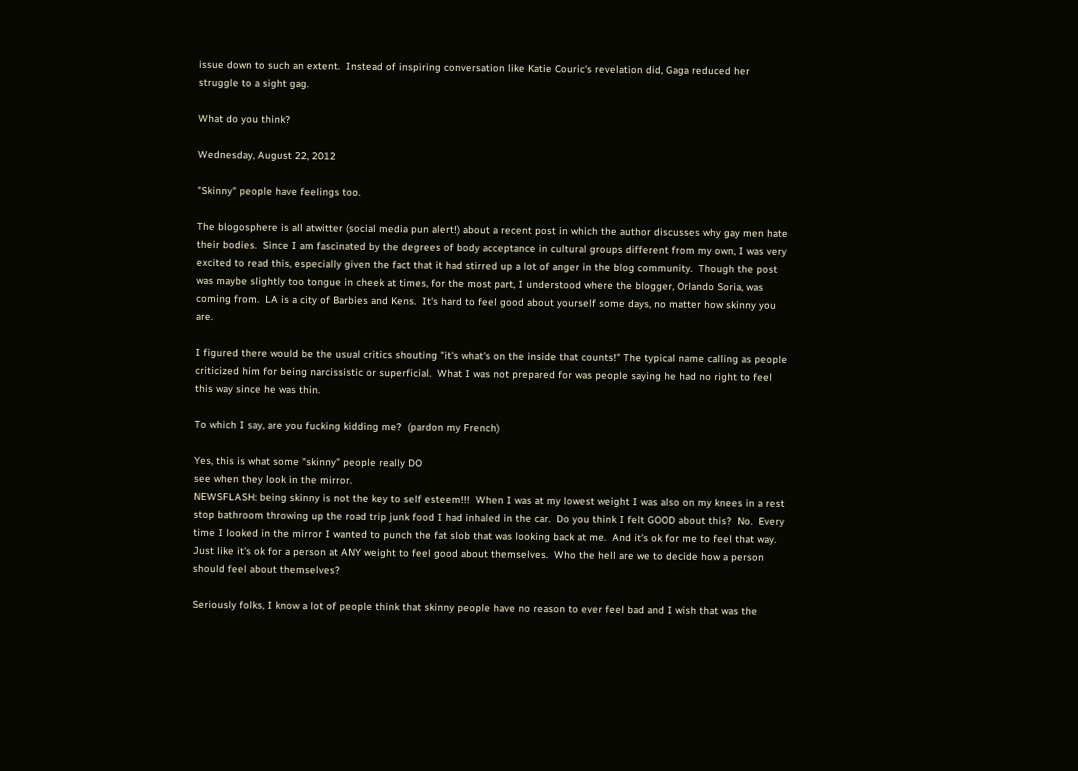issue down to such an extent.  Instead of inspiring conversation like Katie Couric's revelation did, Gaga reduced her struggle to a sight gag.

What do you think?

Wednesday, August 22, 2012

"Skinny" people have feelings too.

The blogosphere is all atwitter (social media pun alert!) about a recent post in which the author discusses why gay men hate their bodies.  Since I am fascinated by the degrees of body acceptance in cultural groups different from my own, I was very excited to read this, especially given the fact that it had stirred up a lot of anger in the blog community.  Though the post was maybe slightly too tongue in cheek at times, for the most part, I understood where the blogger, Orlando Soria, was coming from.  LA is a city of Barbies and Kens.  It's hard to feel good about yourself some days, no matter how skinny you are.

I figured there would be the usual critics shouting "it's what's on the inside that counts!" The typical name calling as people criticized him for being narcissistic or superficial.  What I was not prepared for was people saying he had no right to feel this way since he was thin.

To which I say, are you fucking kidding me?  (pardon my French)

Yes, this is what some "skinny" people really DO
see when they look in the mirror.
NEWSFLASH: being skinny is not the key to self esteem!!!  When I was at my lowest weight I was also on my knees in a rest stop bathroom throwing up the road trip junk food I had inhaled in the car.  Do you think I felt GOOD about this?  No.  Every time I looked in the mirror I wanted to punch the fat slob that was looking back at me.  And it's ok for me to feel that way.  Just like it's ok for a person at ANY weight to feel good about themselves.  Who the hell are we to decide how a person should feel about themselves?

Seriously folks, I know a lot of people think that skinny people have no reason to ever feel bad and I wish that was the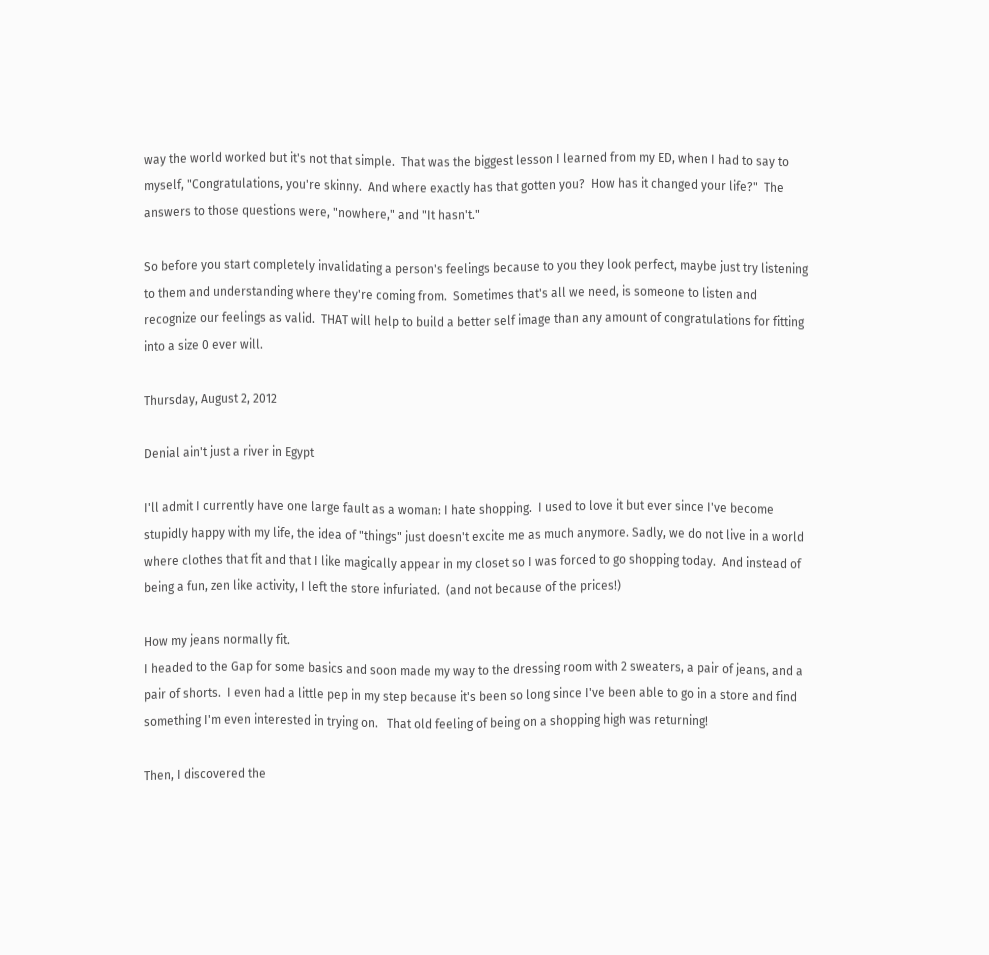way the world worked but it's not that simple.  That was the biggest lesson I learned from my ED, when I had to say to myself, "Congratulations, you're skinny.  And where exactly has that gotten you?  How has it changed your life?"  The answers to those questions were, "nowhere," and "It hasn't."

So before you start completely invalidating a person's feelings because to you they look perfect, maybe just try listening to them and understanding where they're coming from.  Sometimes that's all we need, is someone to listen and recognize our feelings as valid.  THAT will help to build a better self image than any amount of congratulations for fitting into a size 0 ever will.

Thursday, August 2, 2012

Denial ain't just a river in Egypt

I'll admit I currently have one large fault as a woman: I hate shopping.  I used to love it but ever since I've become stupidly happy with my life, the idea of "things" just doesn't excite me as much anymore. Sadly, we do not live in a world where clothes that fit and that I like magically appear in my closet so I was forced to go shopping today.  And instead of being a fun, zen like activity, I left the store infuriated.  (and not because of the prices!)

How my jeans normally fit.
I headed to the Gap for some basics and soon made my way to the dressing room with 2 sweaters, a pair of jeans, and a pair of shorts.  I even had a little pep in my step because it's been so long since I've been able to go in a store and find something I'm even interested in trying on.   That old feeling of being on a shopping high was returning!

Then, I discovered the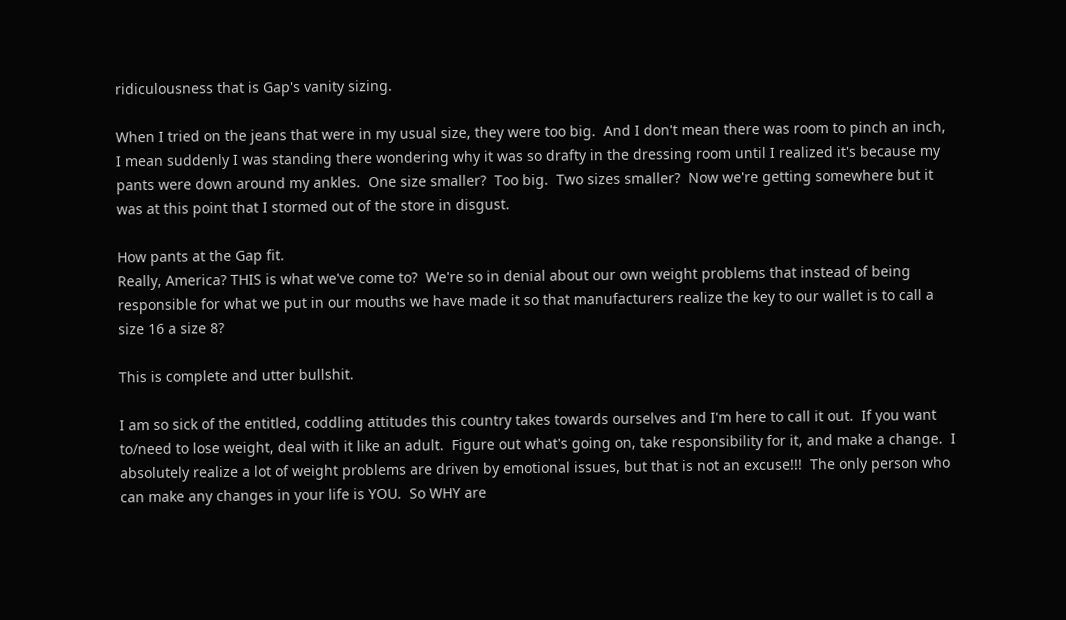ridiculousness that is Gap's vanity sizing.

When I tried on the jeans that were in my usual size, they were too big.  And I don't mean there was room to pinch an inch, I mean suddenly I was standing there wondering why it was so drafty in the dressing room until I realized it's because my pants were down around my ankles.  One size smaller?  Too big.  Two sizes smaller?  Now we're getting somewhere but it was at this point that I stormed out of the store in disgust.

How pants at the Gap fit.
Really, America? THIS is what we've come to?  We're so in denial about our own weight problems that instead of being responsible for what we put in our mouths we have made it so that manufacturers realize the key to our wallet is to call a size 16 a size 8?

This is complete and utter bullshit.

I am so sick of the entitled, coddling attitudes this country takes towards ourselves and I'm here to call it out.  If you want to/need to lose weight, deal with it like an adult.  Figure out what's going on, take responsibility for it, and make a change.  I absolutely realize a lot of weight problems are driven by emotional issues, but that is not an excuse!!!  The only person who can make any changes in your life is YOU.  So WHY are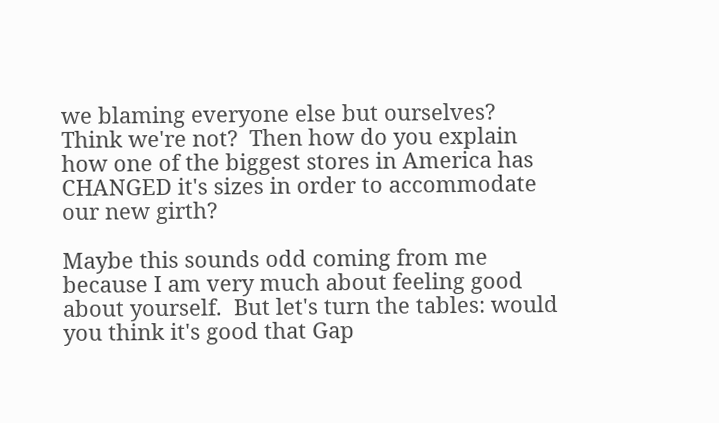we blaming everyone else but ourselves?  Think we're not?  Then how do you explain how one of the biggest stores in America has CHANGED it's sizes in order to accommodate our new girth?

Maybe this sounds odd coming from me because I am very much about feeling good about yourself.  But let's turn the tables: would you think it's good that Gap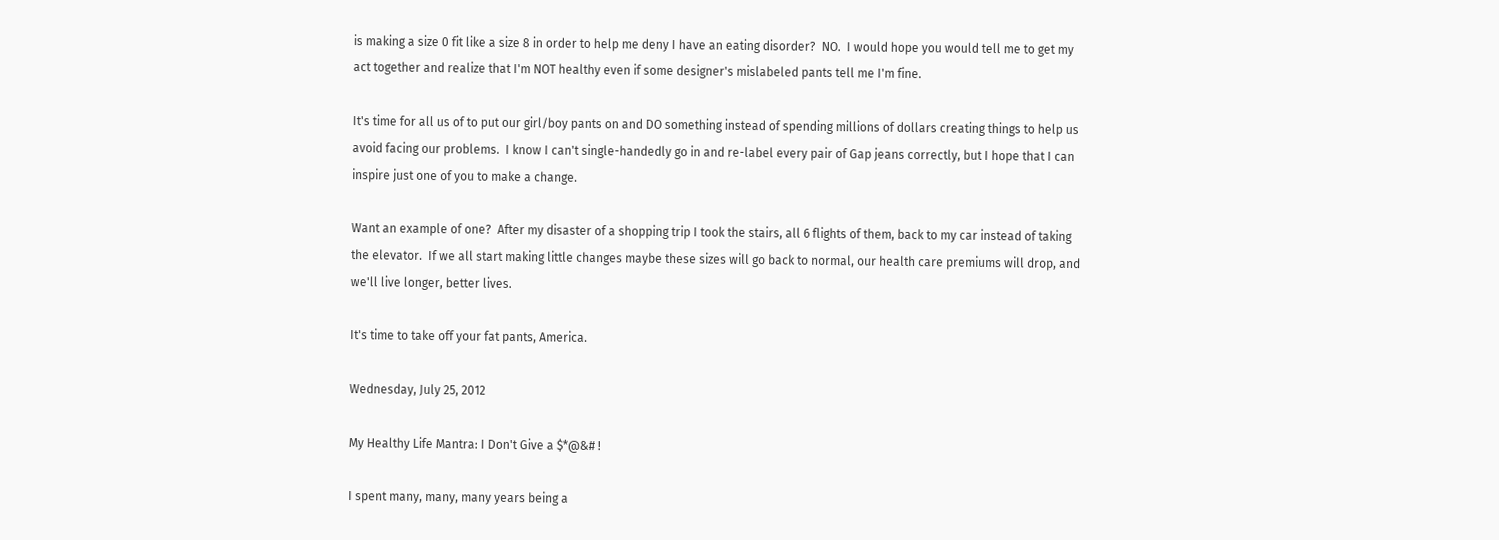is making a size 0 fit like a size 8 in order to help me deny I have an eating disorder?  NO.  I would hope you would tell me to get my act together and realize that I'm NOT healthy even if some designer's mislabeled pants tell me I'm fine.

It's time for all us of to put our girl/boy pants on and DO something instead of spending millions of dollars creating things to help us avoid facing our problems.  I know I can't single-handedly go in and re-label every pair of Gap jeans correctly, but I hope that I can inspire just one of you to make a change.

Want an example of one?  After my disaster of a shopping trip I took the stairs, all 6 flights of them, back to my car instead of taking the elevator.  If we all start making little changes maybe these sizes will go back to normal, our health care premiums will drop, and we'll live longer, better lives.

It's time to take off your fat pants, America.

Wednesday, July 25, 2012

My Healthy Life Mantra: I Don't Give a $*@&# !

I spent many, many, many years being a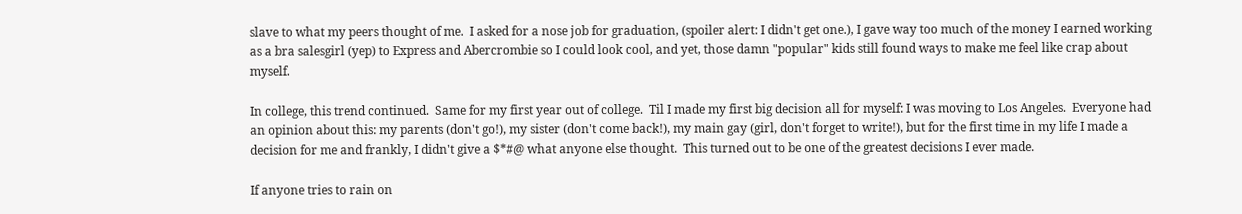slave to what my peers thought of me.  I asked for a nose job for graduation, (spoiler alert: I didn't get one.), I gave way too much of the money I earned working as a bra salesgirl (yep) to Express and Abercrombie so I could look cool, and yet, those damn "popular" kids still found ways to make me feel like crap about myself.

In college, this trend continued.  Same for my first year out of college.  Til I made my first big decision all for myself: I was moving to Los Angeles.  Everyone had an opinion about this: my parents (don't go!), my sister (don't come back!), my main gay (girl, don't forget to write!), but for the first time in my life I made a decision for me and frankly, I didn't give a $*#@ what anyone else thought.  This turned out to be one of the greatest decisions I ever made.

If anyone tries to rain on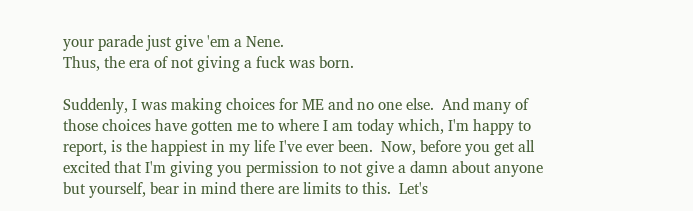your parade just give 'em a Nene.
Thus, the era of not giving a fuck was born.

Suddenly, I was making choices for ME and no one else.  And many of those choices have gotten me to where I am today which, I'm happy to report, is the happiest in my life I've ever been.  Now, before you get all excited that I'm giving you permission to not give a damn about anyone but yourself, bear in mind there are limits to this.  Let's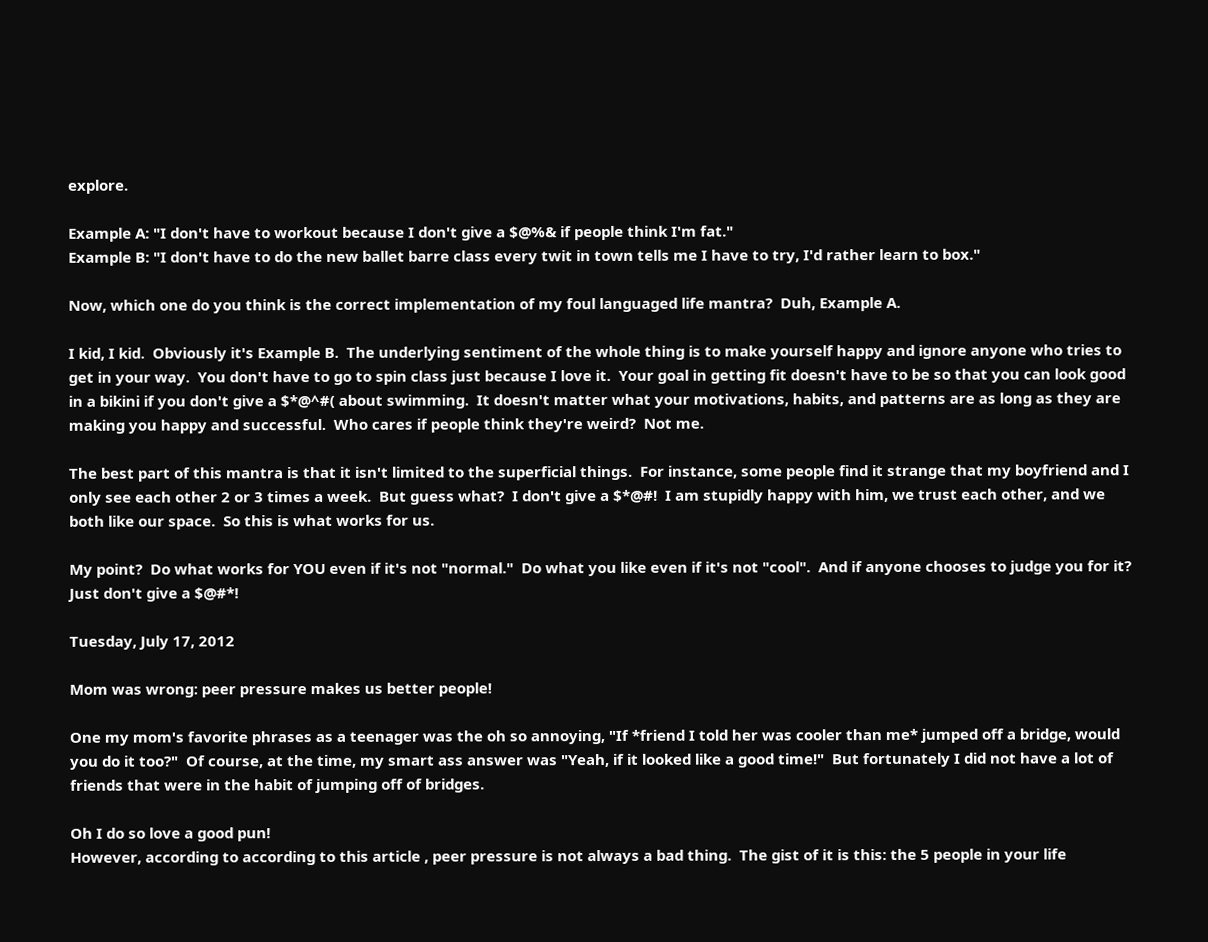explore.

Example A: "I don't have to workout because I don't give a $@%& if people think I'm fat."
Example B: "I don't have to do the new ballet barre class every twit in town tells me I have to try, I'd rather learn to box."

Now, which one do you think is the correct implementation of my foul languaged life mantra?  Duh, Example A.

I kid, I kid.  Obviously it's Example B.  The underlying sentiment of the whole thing is to make yourself happy and ignore anyone who tries to get in your way.  You don't have to go to spin class just because I love it.  Your goal in getting fit doesn't have to be so that you can look good in a bikini if you don't give a $*@^#( about swimming.  It doesn't matter what your motivations, habits, and patterns are as long as they are making you happy and successful.  Who cares if people think they're weird?  Not me.

The best part of this mantra is that it isn't limited to the superficial things.  For instance, some people find it strange that my boyfriend and I only see each other 2 or 3 times a week.  But guess what?  I don't give a $*@#!  I am stupidly happy with him, we trust each other, and we both like our space.  So this is what works for us.

My point?  Do what works for YOU even if it's not "normal."  Do what you like even if it's not "cool".  And if anyone chooses to judge you for it?  Just don't give a $@#*!

Tuesday, July 17, 2012

Mom was wrong: peer pressure makes us better people!

One my mom's favorite phrases as a teenager was the oh so annoying, "If *friend I told her was cooler than me* jumped off a bridge, would you do it too?"  Of course, at the time, my smart ass answer was "Yeah, if it looked like a good time!"  But fortunately I did not have a lot of friends that were in the habit of jumping off of bridges.

Oh I do so love a good pun!
However, according to according to this article , peer pressure is not always a bad thing.  The gist of it is this: the 5 people in your life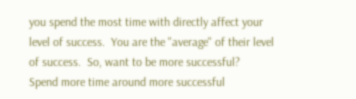you spend the most time with directly affect your level of success.  You are the "average" of their level of success.  So, want to be more successful?  Spend more time around more successful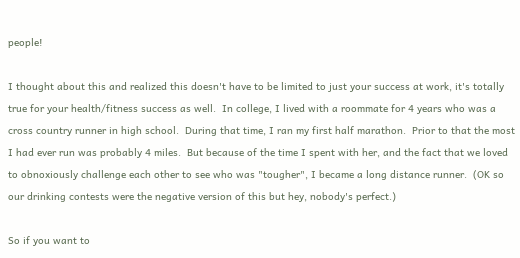people!

I thought about this and realized this doesn't have to be limited to just your success at work, it's totally true for your health/fitness success as well.  In college, I lived with a roommate for 4 years who was a cross country runner in high school.  During that time, I ran my first half marathon.  Prior to that the most I had ever run was probably 4 miles.  But because of the time I spent with her, and the fact that we loved to obnoxiously challenge each other to see who was "tougher", I became a long distance runner.  (OK so our drinking contests were the negative version of this but hey, nobody's perfect.)

So if you want to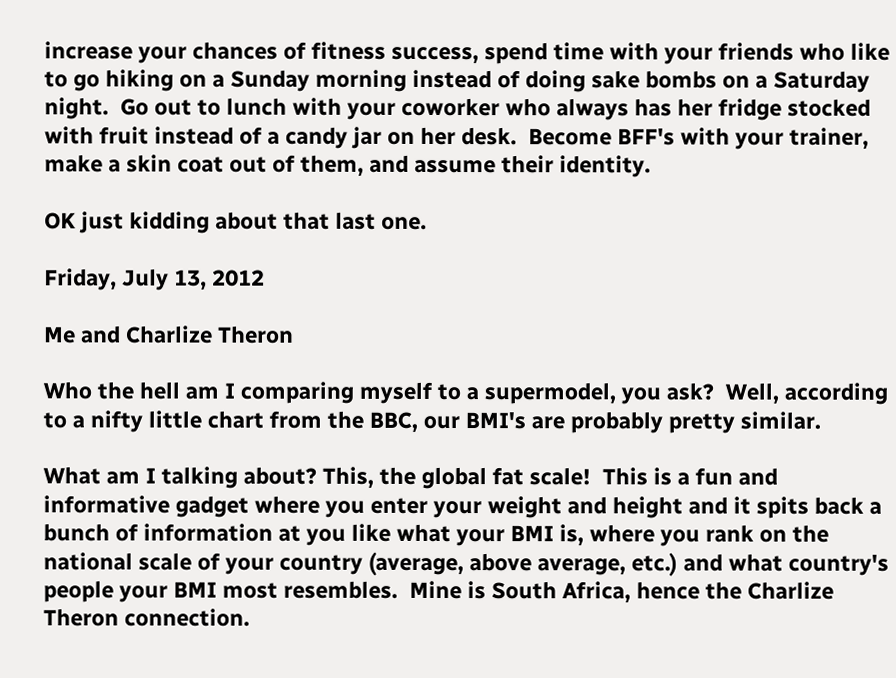increase your chances of fitness success, spend time with your friends who like to go hiking on a Sunday morning instead of doing sake bombs on a Saturday night.  Go out to lunch with your coworker who always has her fridge stocked with fruit instead of a candy jar on her desk.  Become BFF's with your trainer, make a skin coat out of them, and assume their identity.

OK just kidding about that last one.

Friday, July 13, 2012

Me and Charlize Theron

Who the hell am I comparing myself to a supermodel, you ask?  Well, according to a nifty little chart from the BBC, our BMI's are probably pretty similar.

What am I talking about? This, the global fat scale!  This is a fun and informative gadget where you enter your weight and height and it spits back a bunch of information at you like what your BMI is, where you rank on the national scale of your country (average, above average, etc.) and what country's people your BMI most resembles.  Mine is South Africa, hence the Charlize Theron connection.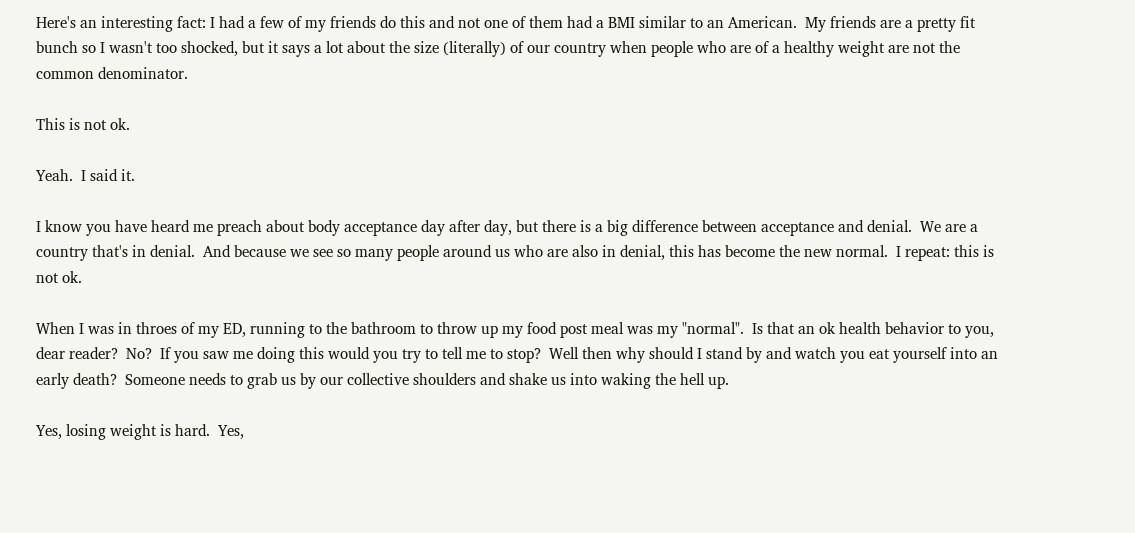Here's an interesting fact: I had a few of my friends do this and not one of them had a BMI similar to an American.  My friends are a pretty fit bunch so I wasn't too shocked, but it says a lot about the size (literally) of our country when people who are of a healthy weight are not the common denominator.

This is not ok.

Yeah.  I said it.

I know you have heard me preach about body acceptance day after day, but there is a big difference between acceptance and denial.  We are a country that's in denial.  And because we see so many people around us who are also in denial, this has become the new normal.  I repeat: this is not ok.

When I was in throes of my ED, running to the bathroom to throw up my food post meal was my "normal".  Is that an ok health behavior to you, dear reader?  No?  If you saw me doing this would you try to tell me to stop?  Well then why should I stand by and watch you eat yourself into an early death?  Someone needs to grab us by our collective shoulders and shake us into waking the hell up.

Yes, losing weight is hard.  Yes,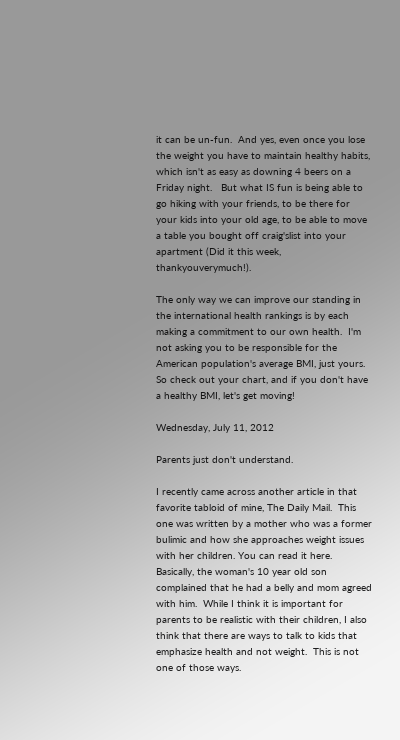it can be un-fun.  And yes, even once you lose the weight you have to maintain healthy habits, which isn't as easy as downing 4 beers on a Friday night.   But what IS fun is being able to go hiking with your friends, to be there for your kids into your old age, to be able to move a table you bought off craig'slist into your apartment (Did it this week, thankyouverymuch!).

The only way we can improve our standing in the international health rankings is by each making a commitment to our own health.  I'm not asking you to be responsible for the American population's average BMI, just yours.  So check out your chart, and if you don't have a healthy BMI, let's get moving!

Wednesday, July 11, 2012

Parents just don't understand.

I recently came across another article in that favorite tabloid of mine, The Daily Mail.  This one was written by a mother who was a former bulimic and how she approaches weight issues with her children. You can read it here.  Basically, the woman's 10 year old son complained that he had a belly and mom agreed with him.  While I think it is important for parents to be realistic with their children, I also think that there are ways to talk to kids that emphasize health and not weight.  This is not one of those ways.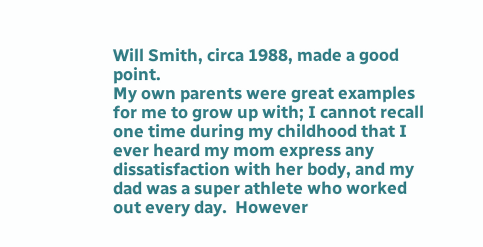Will Smith, circa 1988, made a good point.
My own parents were great examples for me to grow up with; I cannot recall one time during my childhood that I ever heard my mom express any dissatisfaction with her body, and my dad was a super athlete who worked out every day.  However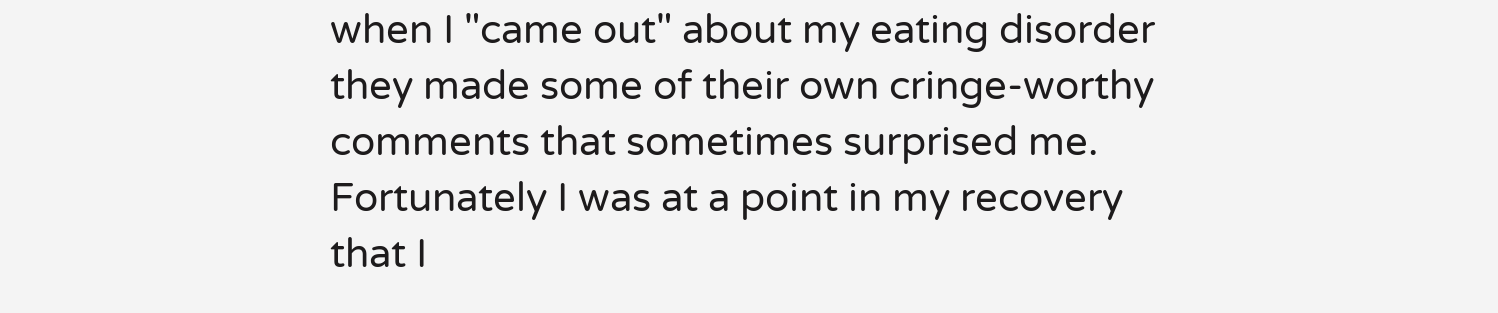when I "came out" about my eating disorder they made some of their own cringe-worthy comments that sometimes surprised me. Fortunately I was at a point in my recovery that I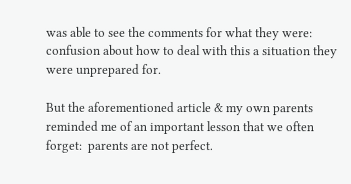was able to see the comments for what they were: confusion about how to deal with this a situation they were unprepared for.

But the aforementioned article & my own parents reminded me of an important lesson that we often forget:  parents are not perfect.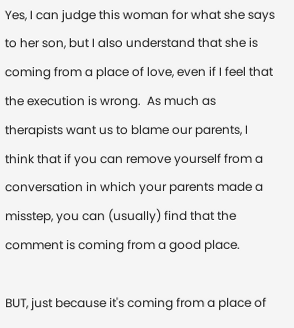Yes, I can judge this woman for what she says to her son, but I also understand that she is coming from a place of love, even if I feel that the execution is wrong.  As much as therapists want us to blame our parents, I think that if you can remove yourself from a conversation in which your parents made a misstep, you can (usually) find that the comment is coming from a good place.

BUT, just because it's coming from a place of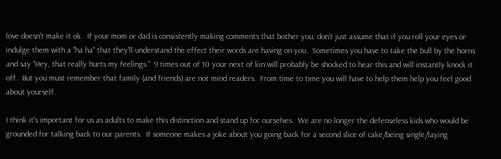love doesn't make it ok.  If your mom or dad is consistently making comments that bother you, don't just assume that if you roll your eyes or indulge them with a "ha ha" that they'll understand the effect their words are having on you.  Sometimes you have to take the bull by the horns and say "Hey, that really hurts my feelings."  9 times out of 10 your next of kin will probably be shocked to hear this and will instantly knock it off.  But you must remember that family (and friends) are not mind readers.  From time to time you will have to help them help you feel good about yourself.

I think it's important for us as adults to make this distinction and stand up for ourselves.  We are no longer the defenseless kids who would be grounded for talking back to our parents.  If someone makes a joke about you going back for a second slice of cake/being single/laying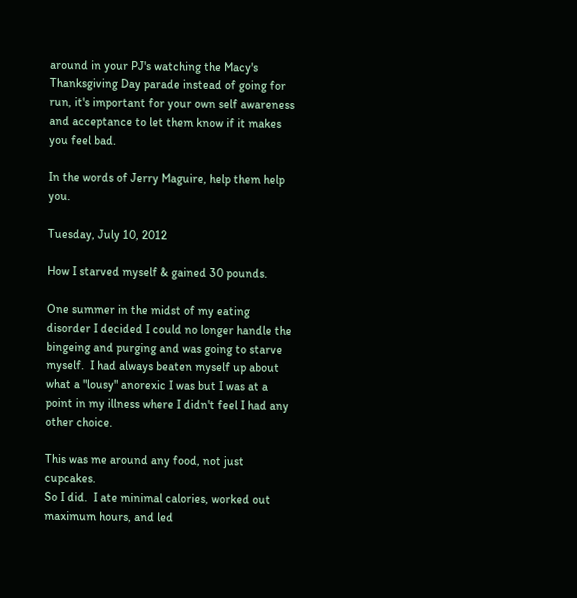around in your PJ's watching the Macy's Thanksgiving Day parade instead of going for run, it's important for your own self awareness and acceptance to let them know if it makes you feel bad.

In the words of Jerry Maguire, help them help you.

Tuesday, July 10, 2012

How I starved myself & gained 30 pounds.

One summer in the midst of my eating disorder I decided I could no longer handle the bingeing and purging and was going to starve myself.  I had always beaten myself up about what a "lousy" anorexic I was but I was at a point in my illness where I didn't feel I had any other choice.

This was me around any food, not just cupcakes.
So I did.  I ate minimal calories, worked out maximum hours, and led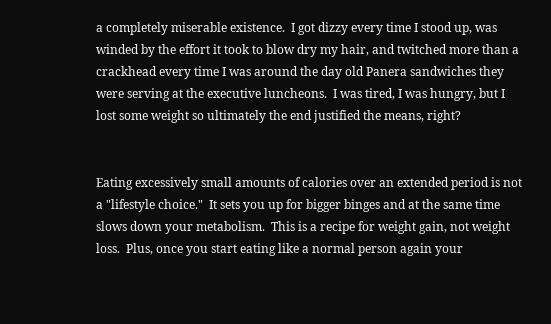a completely miserable existence.  I got dizzy every time I stood up, was winded by the effort it took to blow dry my hair, and twitched more than a crackhead every time I was around the day old Panera sandwiches they were serving at the executive luncheons.  I was tired, I was hungry, but I lost some weight so ultimately the end justified the means, right?


Eating excessively small amounts of calories over an extended period is not a "lifestyle choice."  It sets you up for bigger binges and at the same time slows down your metabolism.  This is a recipe for weight gain, not weight loss.  Plus, once you start eating like a normal person again your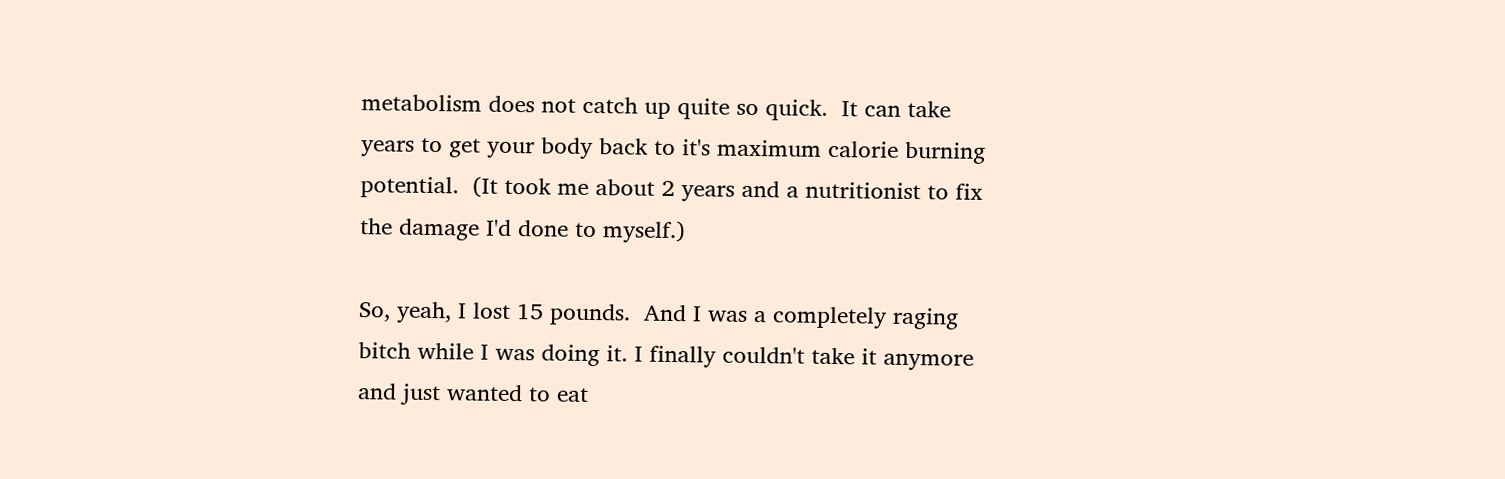metabolism does not catch up quite so quick.  It can take years to get your body back to it's maximum calorie burning potential.  (It took me about 2 years and a nutritionist to fix the damage I'd done to myself.)

So, yeah, I lost 15 pounds.  And I was a completely raging bitch while I was doing it. I finally couldn't take it anymore and just wanted to eat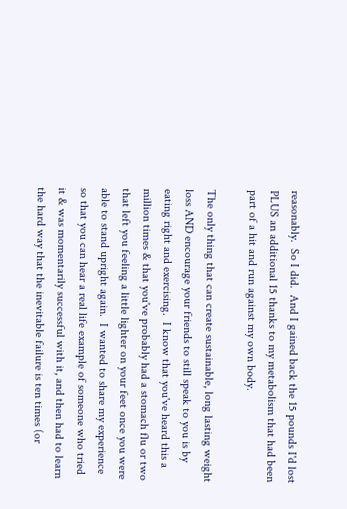reasonably.  So I did.  And I gained back the 15 pounds I'd lost PLUS an additional 15 thanks to my metabolism that had been part of a hit and run against my own body.

The only thing that can create sustainable, long lasting weight loss AND encourage your friends to still speak to you is by eating right and exercising.  I know that you've heard this a million times & that you've probably had a stomach flu or two that left you feeling a little lighter on your feet once you were able to stand upright again.  I wanted to share my experience so that you can hear a real life example of someone who tried it & was momentarily successful with it, and then had to learn the hard way that the inevitable failure is ten times (or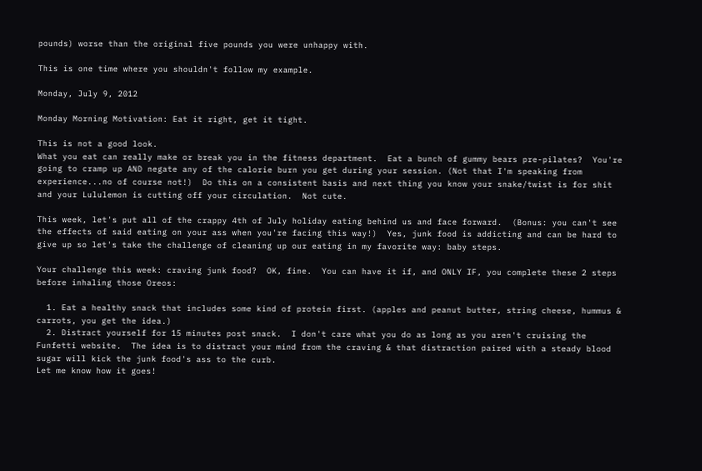pounds) worse than the original five pounds you were unhappy with.

This is one time where you shouldn't follow my example.

Monday, July 9, 2012

Monday Morning Motivation: Eat it right, get it tight.

This is not a good look.
What you eat can really make or break you in the fitness department.  Eat a bunch of gummy bears pre-pilates?  You're going to cramp up AND negate any of the calorie burn you get during your session. (Not that I'm speaking from experience...no of course not!)  Do this on a consistent basis and next thing you know your snake/twist is for shit and your Lululemon is cutting off your circulation.  Not cute.

This week, let's put all of the crappy 4th of July holiday eating behind us and face forward.  (Bonus: you can't see the effects of said eating on your ass when you're facing this way!)  Yes, junk food is addicting and can be hard to give up so let's take the challenge of cleaning up our eating in my favorite way: baby steps.

Your challenge this week: craving junk food?  OK, fine.  You can have it if, and ONLY IF, you complete these 2 steps before inhaling those Oreos:

  1. Eat a healthy snack that includes some kind of protein first. (apples and peanut butter, string cheese, hummus & carrots, you get the idea.)
  2. Distract yourself for 15 minutes post snack.  I don't care what you do as long as you aren't cruising the Funfetti website.  The idea is to distract your mind from the craving & that distraction paired with a steady blood sugar will kick the junk food's ass to the curb.
Let me know how it goes!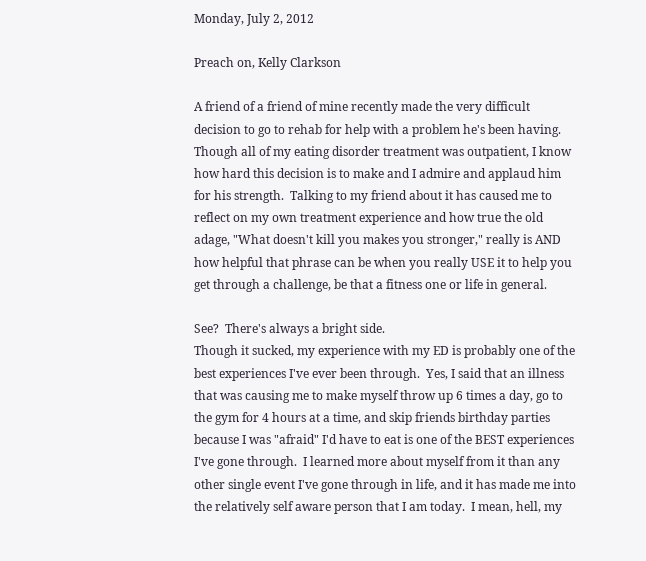Monday, July 2, 2012

Preach on, Kelly Clarkson

A friend of a friend of mine recently made the very difficult decision to go to rehab for help with a problem he's been having.  Though all of my eating disorder treatment was outpatient, I know how hard this decision is to make and I admire and applaud him for his strength.  Talking to my friend about it has caused me to reflect on my own treatment experience and how true the old adage, "What doesn't kill you makes you stronger," really is AND how helpful that phrase can be when you really USE it to help you get through a challenge, be that a fitness one or life in general.

See?  There's always a bright side.
Though it sucked, my experience with my ED is probably one of the best experiences I've ever been through.  Yes, I said that an illness that was causing me to make myself throw up 6 times a day, go to the gym for 4 hours at a time, and skip friends birthday parties because I was "afraid" I'd have to eat is one of the BEST experiences I've gone through.  I learned more about myself from it than any other single event I've gone through in life, and it has made me into the relatively self aware person that I am today.  I mean, hell, my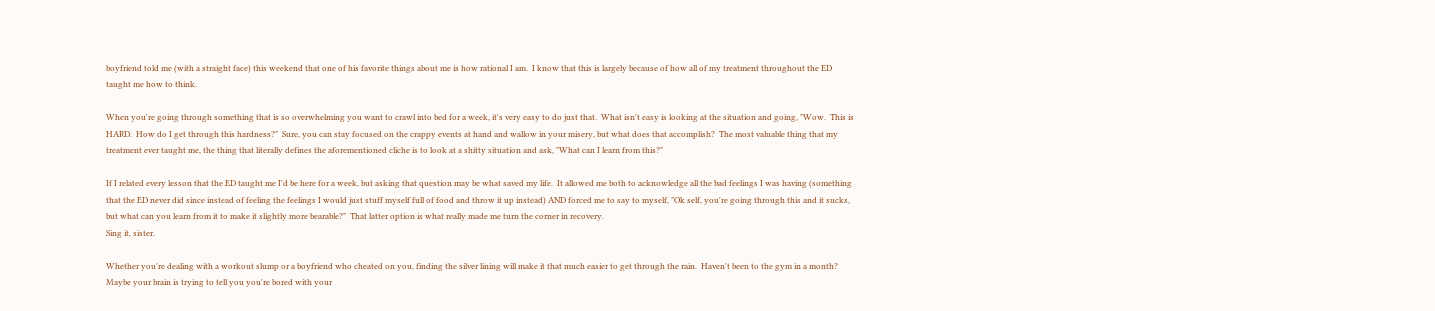boyfriend told me (with a straight face) this weekend that one of his favorite things about me is how rational I am.  I know that this is largely because of how all of my treatment throughout the ED taught me how to think.

When you're going through something that is so overwhelming you want to crawl into bed for a week, it's very easy to do just that.  What isn't easy is looking at the situation and going, "Wow.  This is HARD.  How do I get through this hardness?"  Sure, you can stay focused on the crappy events at hand and wallow in your misery, but what does that accomplish?  The most valuable thing that my treatment ever taught me, the thing that literally defines the aforementioned cliche is to look at a shitty situation and ask, "What can I learn from this?"

If I related every lesson that the ED taught me I'd be here for a week, but asking that question may be what saved my life.  It allowed me both to acknowledge all the bad feelings I was having (something that the ED never did since instead of feeling the feelings I would just stuff myself full of food and throw it up instead) AND forced me to say to myself, "Ok self, you're going through this and it sucks, but what can you learn from it to make it slightly more bearable?"  That latter option is what really made me turn the corner in recovery.
Sing it, sister.

Whether you're dealing with a workout slump or a boyfriend who cheated on you, finding the silver lining will make it that much easier to get through the rain.  Haven't been to the gym in a month?  Maybe your brain is trying to tell you you're bored with your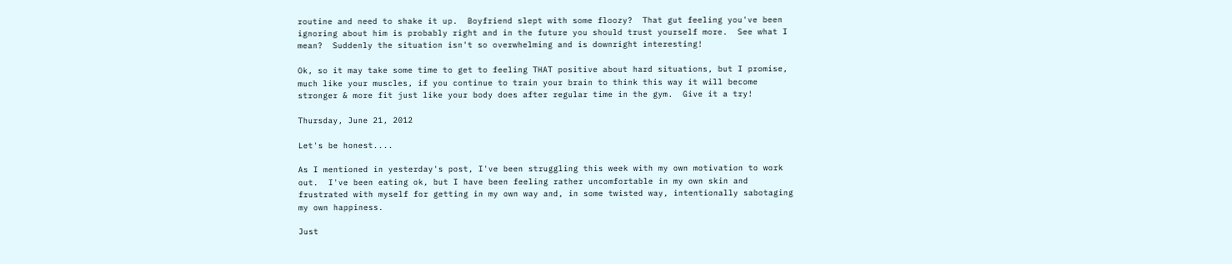routine and need to shake it up.  Boyfriend slept with some floozy?  That gut feeling you've been ignoring about him is probably right and in the future you should trust yourself more.  See what I mean?  Suddenly the situation isn't so overwhelming and is downright interesting!

Ok, so it may take some time to get to feeling THAT positive about hard situations, but I promise, much like your muscles, if you continue to train your brain to think this way it will become stronger & more fit just like your body does after regular time in the gym.  Give it a try!

Thursday, June 21, 2012

Let's be honest....

As I mentioned in yesterday's post, I've been struggling this week with my own motivation to work out.  I've been eating ok, but I have been feeling rather uncomfortable in my own skin and frustrated with myself for getting in my own way and, in some twisted way, intentionally sabotaging my own happiness.

Just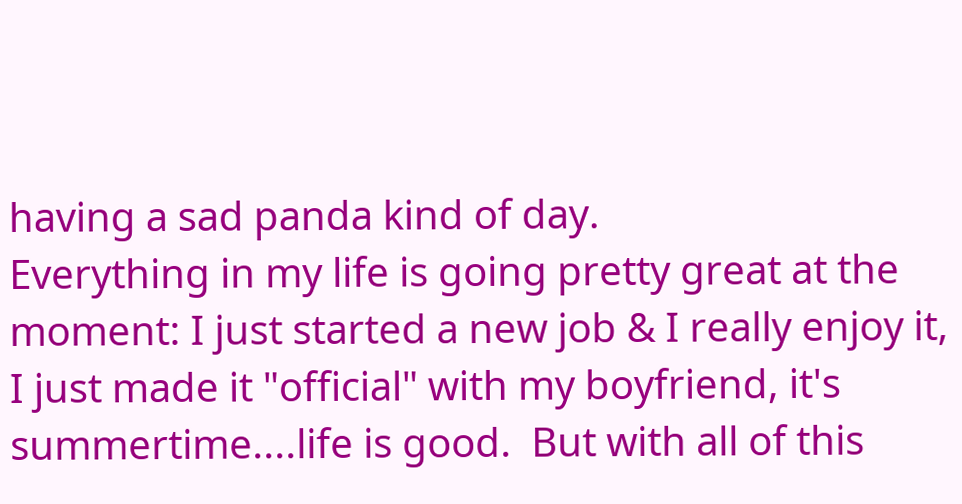having a sad panda kind of day.
Everything in my life is going pretty great at the moment: I just started a new job & I really enjoy it, I just made it "official" with my boyfriend, it's summertime....life is good.  But with all of this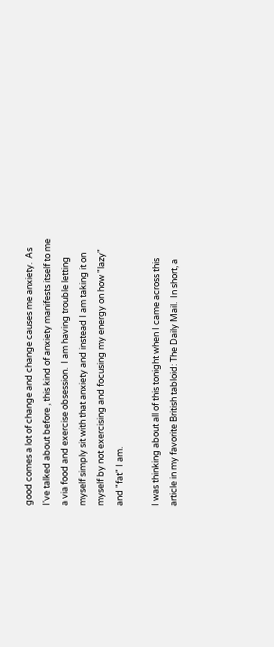good comes a lot of change and change causes me anxiety.  As I've talked about before , this kind of anxiety manifests itself to me a via food and exercise obsession.  I am having trouble letting myself simply sit with that anxiety and instead I am taking it on myself by not exercising and focusing my energy on how "lazy" and "fat" I am.

I was thinking about all of this tonight when I came across this article in my favorite British tabloid: The Daily Mail.  In short, a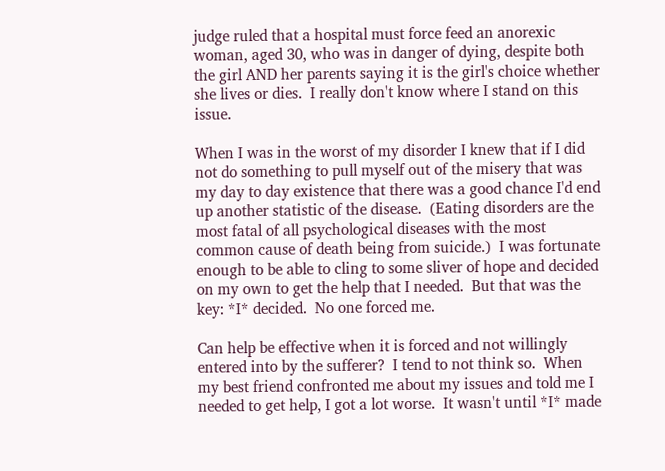judge ruled that a hospital must force feed an anorexic woman, aged 30, who was in danger of dying, despite both the girl AND her parents saying it is the girl's choice whether she lives or dies.  I really don't know where I stand on this issue.

When I was in the worst of my disorder I knew that if I did not do something to pull myself out of the misery that was my day to day existence that there was a good chance I'd end up another statistic of the disease.  (Eating disorders are the most fatal of all psychological diseases with the most common cause of death being from suicide.)  I was fortunate enough to be able to cling to some sliver of hope and decided on my own to get the help that I needed.  But that was the key: *I* decided.  No one forced me.

Can help be effective when it is forced and not willingly entered into by the sufferer?  I tend to not think so.  When my best friend confronted me about my issues and told me I needed to get help, I got a lot worse.  It wasn't until *I* made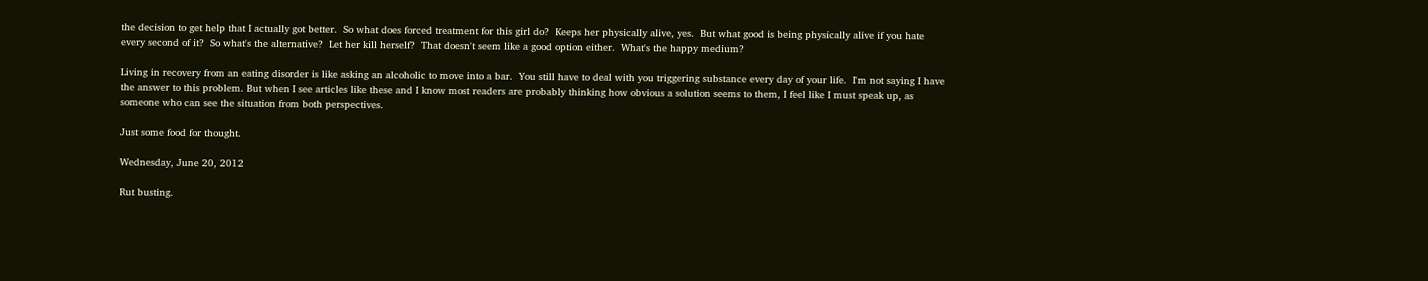the decision to get help that I actually got better.  So what does forced treatment for this girl do?  Keeps her physically alive, yes.  But what good is being physically alive if you hate every second of it?  So what's the alternative?  Let her kill herself?  That doesn't seem like a good option either.  What's the happy medium?

Living in recovery from an eating disorder is like asking an alcoholic to move into a bar.  You still have to deal with you triggering substance every day of your life.  I'm not saying I have the answer to this problem. But when I see articles like these and I know most readers are probably thinking how obvious a solution seems to them, I feel like I must speak up, as someone who can see the situation from both perspectives.

Just some food for thought.

Wednesday, June 20, 2012

Rut busting.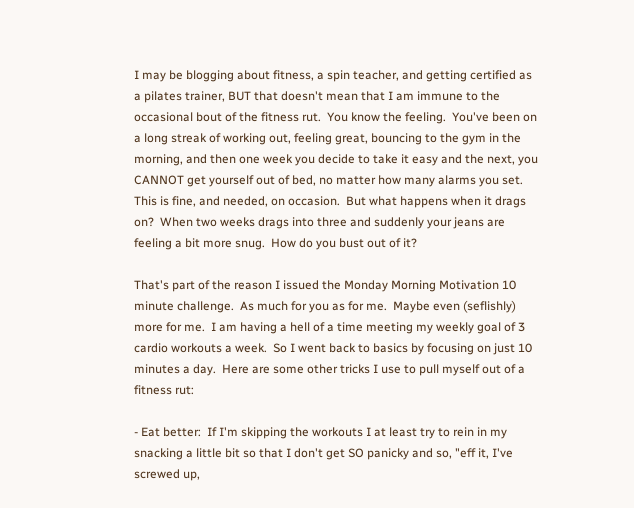I may be blogging about fitness, a spin teacher, and getting certified as a pilates trainer, BUT that doesn't mean that I am immune to the occasional bout of the fitness rut.  You know the feeling.  You've been on a long streak of working out, feeling great, bouncing to the gym in the morning, and then one week you decide to take it easy and the next, you CANNOT get yourself out of bed, no matter how many alarms you set.  This is fine, and needed, on occasion.  But what happens when it drags on?  When two weeks drags into three and suddenly your jeans are feeling a bit more snug.  How do you bust out of it?

That's part of the reason I issued the Monday Morning Motivation 10 minute challenge.  As much for you as for me.  Maybe even (seflishly) more for me.  I am having a hell of a time meeting my weekly goal of 3 cardio workouts a week.  So I went back to basics by focusing on just 10 minutes a day.  Here are some other tricks I use to pull myself out of a fitness rut:

- Eat better:  If I'm skipping the workouts I at least try to rein in my snacking a little bit so that I don't get SO panicky and so, "eff it, I've screwed up,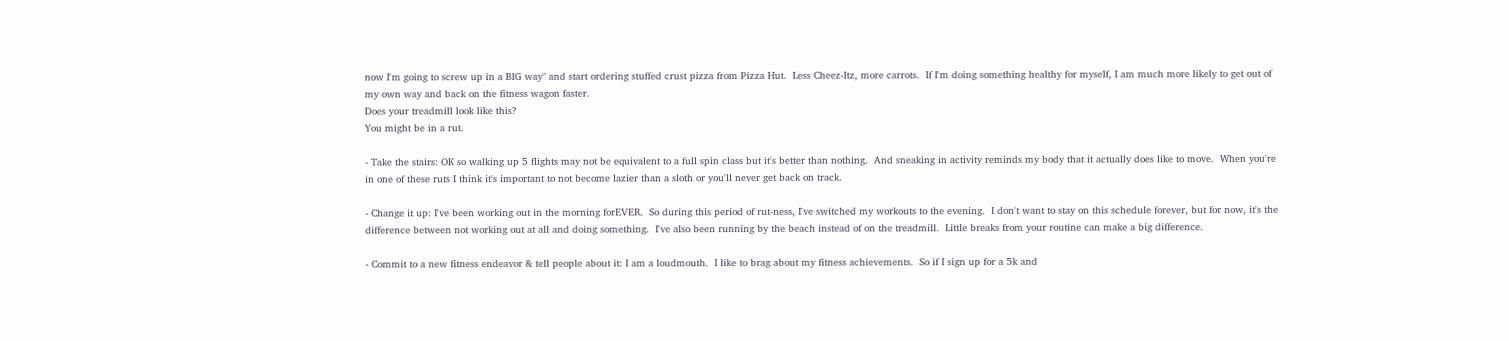now I'm going to screw up in a BIG way" and start ordering stuffed crust pizza from Pizza Hut.  Less Cheez-Itz, more carrots.  If I'm doing something healthy for myself, I am much more likely to get out of my own way and back on the fitness wagon faster.
Does your treadmill look like this?
You might be in a rut.

- Take the stairs: OK so walking up 5 flights may not be equivalent to a full spin class but it's better than nothing.  And sneaking in activity reminds my body that it actually does like to move.  When you're in one of these ruts I think it's important to not become lazier than a sloth or you'll never get back on track.

- Change it up: I've been working out in the morning forEVER.  So during this period of rut-ness, I've switched my workouts to the evening.  I don't want to stay on this schedule forever, but for now, it's the difference between not working out at all and doing something.  I've also been running by the beach instead of on the treadmill.  Little breaks from your routine can make a big difference.

- Commit to a new fitness endeavor & tell people about it: I am a loudmouth.  I like to brag about my fitness achievements.  So if I sign up for a 5k and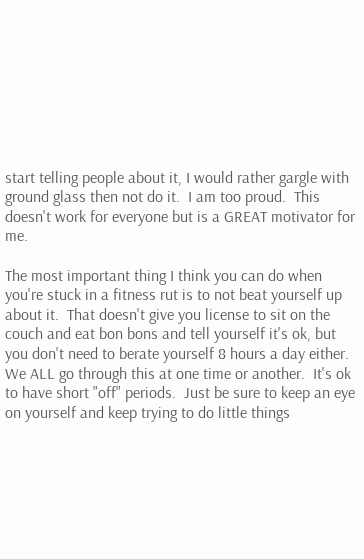start telling people about it, I would rather gargle with ground glass then not do it.  I am too proud.  This doesn't work for everyone but is a GREAT motivator for me.

The most important thing I think you can do when you're stuck in a fitness rut is to not beat yourself up about it.  That doesn't give you license to sit on the couch and eat bon bons and tell yourself it's ok, but you don't need to berate yourself 8 hours a day either.  We ALL go through this at one time or another.  It's ok to have short "off" periods.  Just be sure to keep an eye on yourself and keep trying to do little things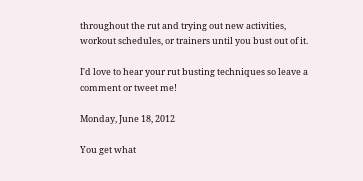throughout the rut and trying out new activities, workout schedules, or trainers until you bust out of it.

I'd love to hear your rut busting techniques so leave a comment or tweet me!

Monday, June 18, 2012

You get what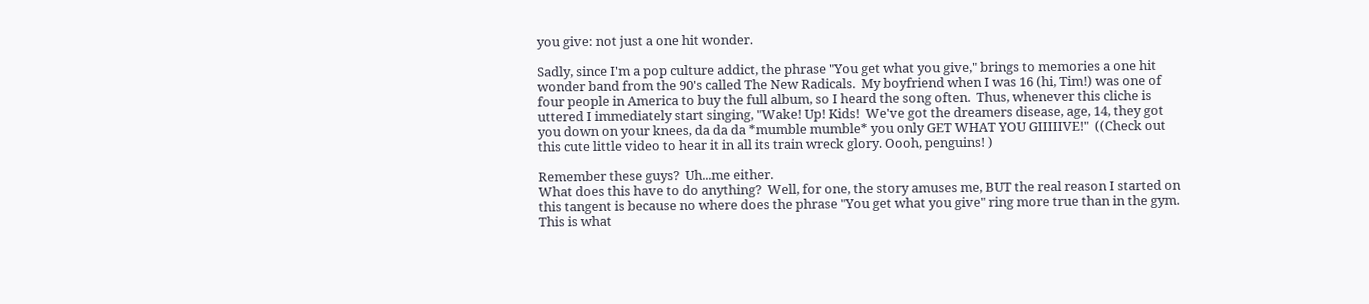you give: not just a one hit wonder.

Sadly, since I'm a pop culture addict, the phrase "You get what you give," brings to memories a one hit wonder band from the 90's called The New Radicals.  My boyfriend when I was 16 (hi, Tim!) was one of four people in America to buy the full album, so I heard the song often.  Thus, whenever this cliche is uttered I immediately start singing, "Wake! Up! Kids!  We've got the dreamers disease, age, 14, they got you down on your knees, da da da *mumble mumble* you only GET WHAT YOU GIIIIIVE!"  ((Check out this cute little video to hear it in all its train wreck glory. Oooh, penguins! )

Remember these guys?  Uh...me either.
What does this have to do anything?  Well, for one, the story amuses me, BUT the real reason I started on this tangent is because no where does the phrase "You get what you give" ring more true than in the gym.  This is what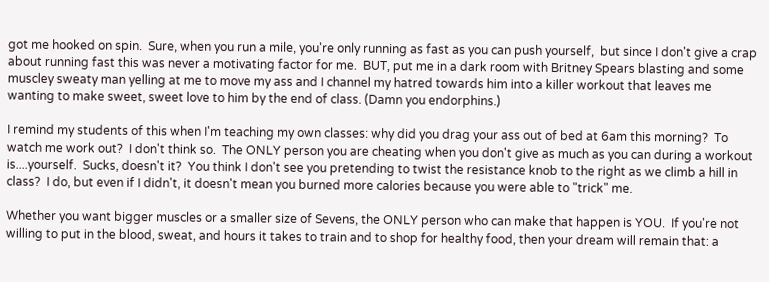got me hooked on spin.  Sure, when you run a mile, you're only running as fast as you can push yourself,  but since I don't give a crap about running fast this was never a motivating factor for me.  BUT, put me in a dark room with Britney Spears blasting and some muscley sweaty man yelling at me to move my ass and I channel my hatred towards him into a killer workout that leaves me wanting to make sweet, sweet love to him by the end of class. (Damn you endorphins.)

I remind my students of this when I'm teaching my own classes: why did you drag your ass out of bed at 6am this morning?  To watch me work out?  I don't think so.  The ONLY person you are cheating when you don't give as much as you can during a workout is....yourself.  Sucks, doesn't it?  You think I don't see you pretending to twist the resistance knob to the right as we climb a hill in class?  I do, but even if I didn't, it doesn't mean you burned more calories because you were able to "trick" me.

Whether you want bigger muscles or a smaller size of Sevens, the ONLY person who can make that happen is YOU.  If you're not willing to put in the blood, sweat, and hours it takes to train and to shop for healthy food, then your dream will remain that: a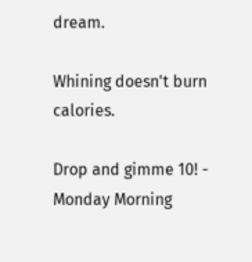dream.

Whining doesn't burn calories.

Drop and gimme 10! - Monday Morning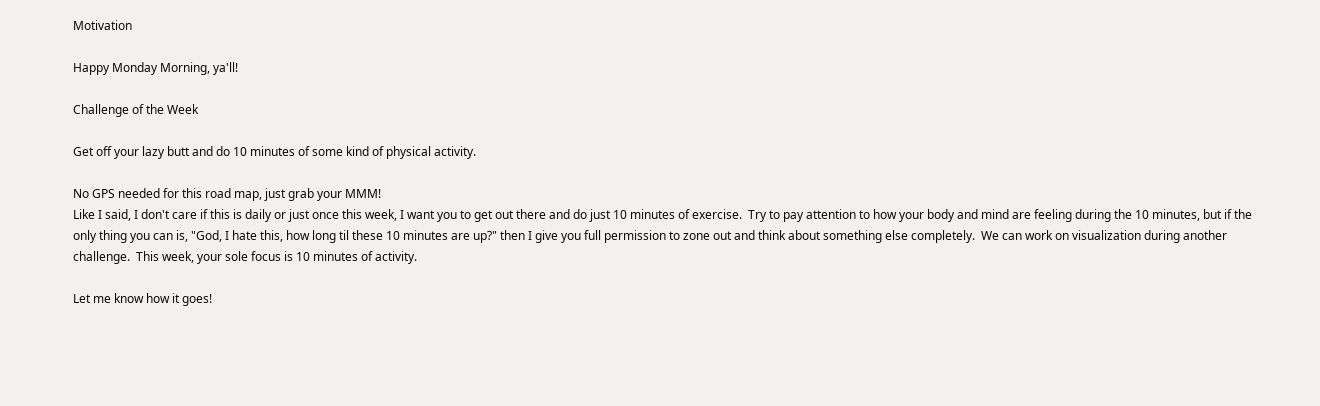Motivation

Happy Monday Morning, ya'll!

Challenge of the Week

Get off your lazy butt and do 10 minutes of some kind of physical activity.

No GPS needed for this road map, just grab your MMM!
Like I said, I don't care if this is daily or just once this week, I want you to get out there and do just 10 minutes of exercise.  Try to pay attention to how your body and mind are feeling during the 10 minutes, but if the only thing you can is, "God, I hate this, how long til these 10 minutes are up?" then I give you full permission to zone out and think about something else completely.  We can work on visualization during another challenge.  This week, your sole focus is 10 minutes of activity.

Let me know how it goes!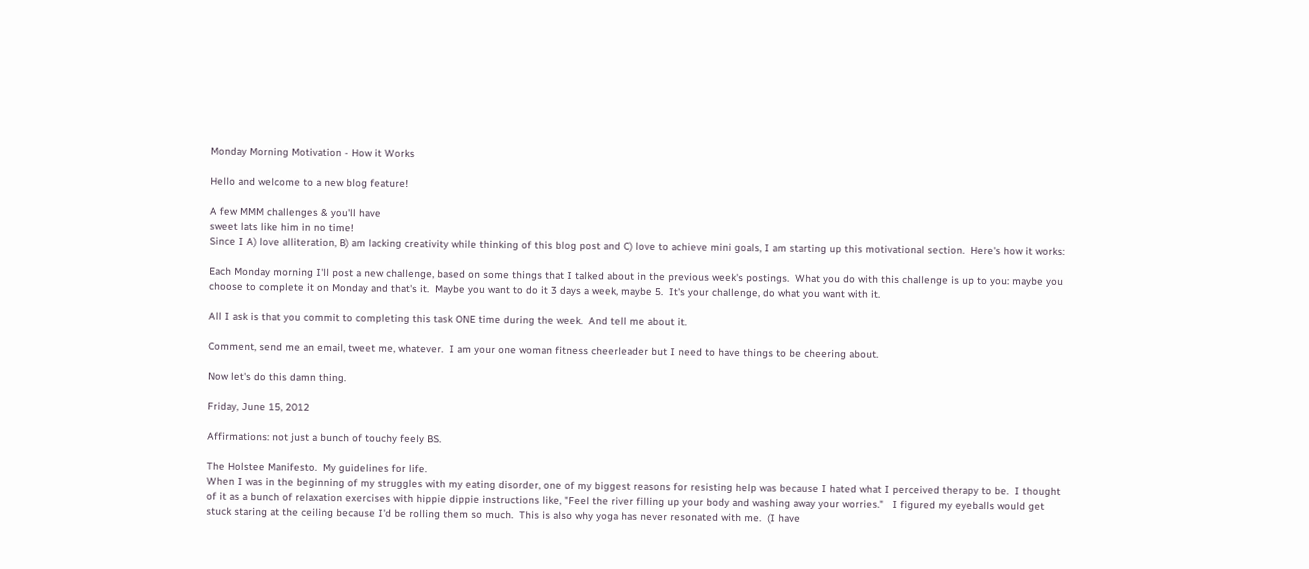Monday Morning Motivation - How it Works

Hello and welcome to a new blog feature!

A few MMM challenges & you'll have
sweet lats like him in no time!
Since I A) love alliteration, B) am lacking creativity while thinking of this blog post and C) love to achieve mini goals, I am starting up this motivational section.  Here's how it works:

Each Monday morning I'll post a new challenge, based on some things that I talked about in the previous week's postings.  What you do with this challenge is up to you: maybe you choose to complete it on Monday and that's it.  Maybe you want to do it 3 days a week, maybe 5.  It's your challenge, do what you want with it.

All I ask is that you commit to completing this task ONE time during the week.  And tell me about it.

Comment, send me an email, tweet me, whatever.  I am your one woman fitness cheerleader but I need to have things to be cheering about.

Now let's do this damn thing.

Friday, June 15, 2012

Affirmations: not just a bunch of touchy feely BS.

The Holstee Manifesto.  My guidelines for life.
When I was in the beginning of my struggles with my eating disorder, one of my biggest reasons for resisting help was because I hated what I perceived therapy to be.  I thought of it as a bunch of relaxation exercises with hippie dippie instructions like, "Feel the river filling up your body and washing away your worries."   I figured my eyeballs would get stuck staring at the ceiling because I'd be rolling them so much.  This is also why yoga has never resonated with me.  (I have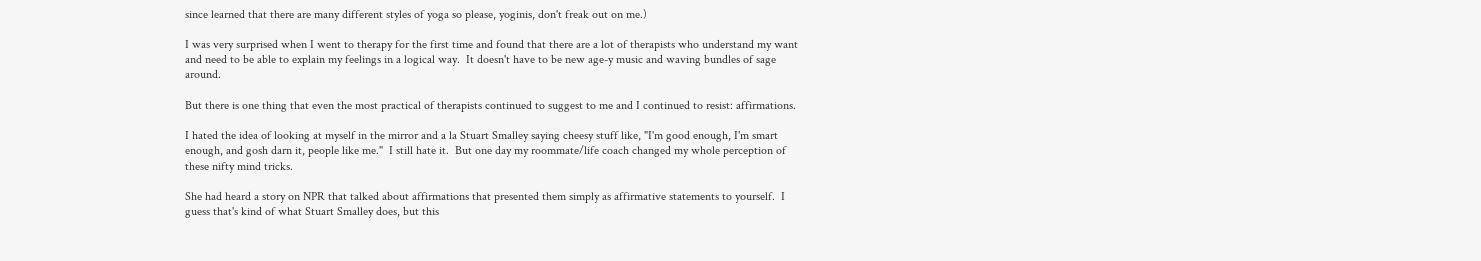since learned that there are many different styles of yoga so please, yoginis, don't freak out on me.)

I was very surprised when I went to therapy for the first time and found that there are a lot of therapists who understand my want and need to be able to explain my feelings in a logical way.  It doesn't have to be new age-y music and waving bundles of sage around.

But there is one thing that even the most practical of therapists continued to suggest to me and I continued to resist: affirmations.

I hated the idea of looking at myself in the mirror and a la Stuart Smalley saying cheesy stuff like, "I'm good enough, I'm smart enough, and gosh darn it, people like me."  I still hate it.  But one day my roommate/life coach changed my whole perception of these nifty mind tricks.

She had heard a story on NPR that talked about affirmations that presented them simply as affirmative statements to yourself.  I guess that's kind of what Stuart Smalley does, but this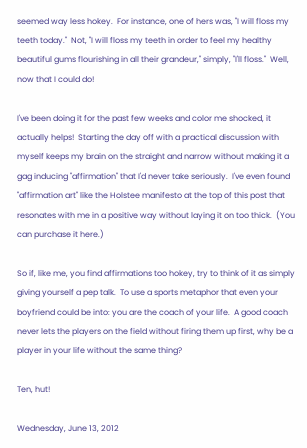seemed way less hokey.  For instance, one of hers was, "I will floss my teeth today."  Not, "I will floss my teeth in order to feel my healthy beautiful gums flourishing in all their grandeur," simply, "I'll floss."  Well, now that I could do!

I've been doing it for the past few weeks and color me shocked, it actually helps!  Starting the day off with a practical discussion with myself keeps my brain on the straight and narrow without making it a gag inducing "affirmation" that I'd never take seriously.  I've even found "affirmation art" like the Holstee manifesto at the top of this post that resonates with me in a positive way without laying it on too thick.  (You can purchase it here.)

So if, like me, you find affirmations too hokey, try to think of it as simply giving yourself a pep talk.  To use a sports metaphor that even your boyfriend could be into: you are the coach of your life.  A good coach never lets the players on the field without firing them up first, why be a player in your life without the same thing?

Ten, hut!

Wednesday, June 13, 2012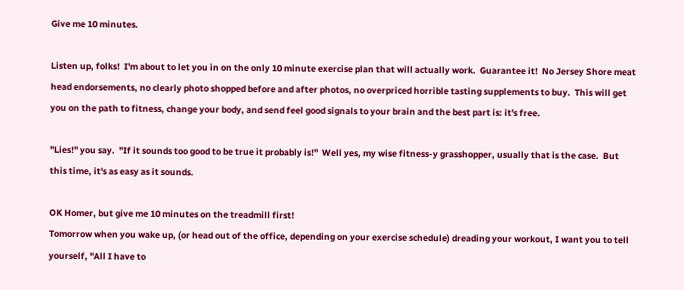Give me 10 minutes.

Listen up, folks!  I'm about to let you in on the only 10 minute exercise plan that will actually work.  Guarantee it!  No Jersey Shore meat head endorsements, no clearly photo shopped before and after photos, no overpriced horrible tasting supplements to buy.  This will get you on the path to fitness, change your body, and send feel good signals to your brain and the best part is: it's free.

"Lies!" you say.  "If it sounds too good to be true it probably is!"  Well yes, my wise fitness-y grasshopper, usually that is the case.  But this time, it's as easy as it sounds.

OK Homer, but give me 10 minutes on the treadmill first!
Tomorrow when you wake up, (or head out of the office, depending on your exercise schedule) dreading your workout, I want you to tell yourself, "All I have to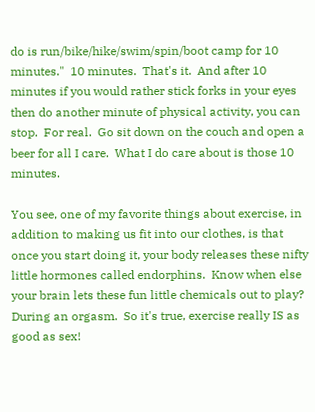do is run/bike/hike/swim/spin/boot camp for 10 minutes."  10 minutes.  That's it.  And after 10 minutes if you would rather stick forks in your eyes then do another minute of physical activity, you can stop.  For real.  Go sit down on the couch and open a beer for all I care.  What I do care about is those 10 minutes.

You see, one of my favorite things about exercise, in addition to making us fit into our clothes, is that once you start doing it, your body releases these nifty little hormones called endorphins.  Know when else your brain lets these fun little chemicals out to play?  During an orgasm.  So it's true, exercise really IS as good as sex!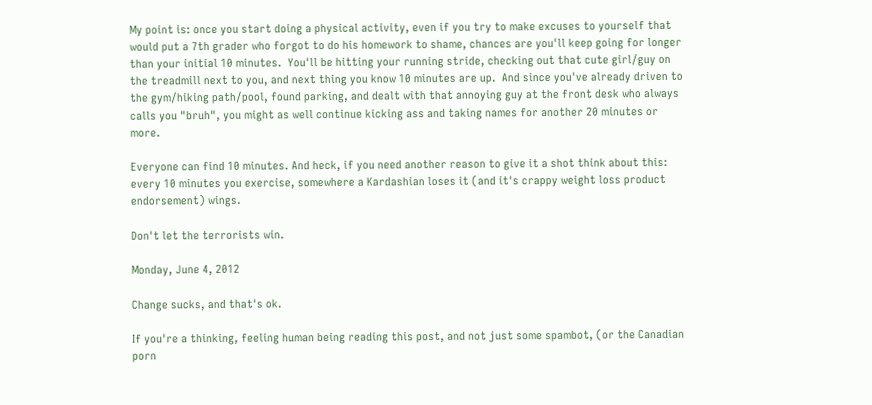My point is: once you start doing a physical activity, even if you try to make excuses to yourself that would put a 7th grader who forgot to do his homework to shame, chances are you'll keep going for longer than your initial 10 minutes.  You'll be hitting your running stride, checking out that cute girl/guy on the treadmill next to you, and next thing you know 10 minutes are up.  And since you've already driven to the gym/hiking path/pool, found parking, and dealt with that annoying guy at the front desk who always calls you "bruh", you might as well continue kicking ass and taking names for another 20 minutes or more.

Everyone can find 10 minutes. And heck, if you need another reason to give it a shot think about this: every 10 minutes you exercise, somewhere a Kardashian loses it (and it's crappy weight loss product endorsement) wings.

Don't let the terrorists win.

Monday, June 4, 2012

Change sucks, and that's ok.

If you're a thinking, feeling human being reading this post, and not just some spambot, (or the Canadian porn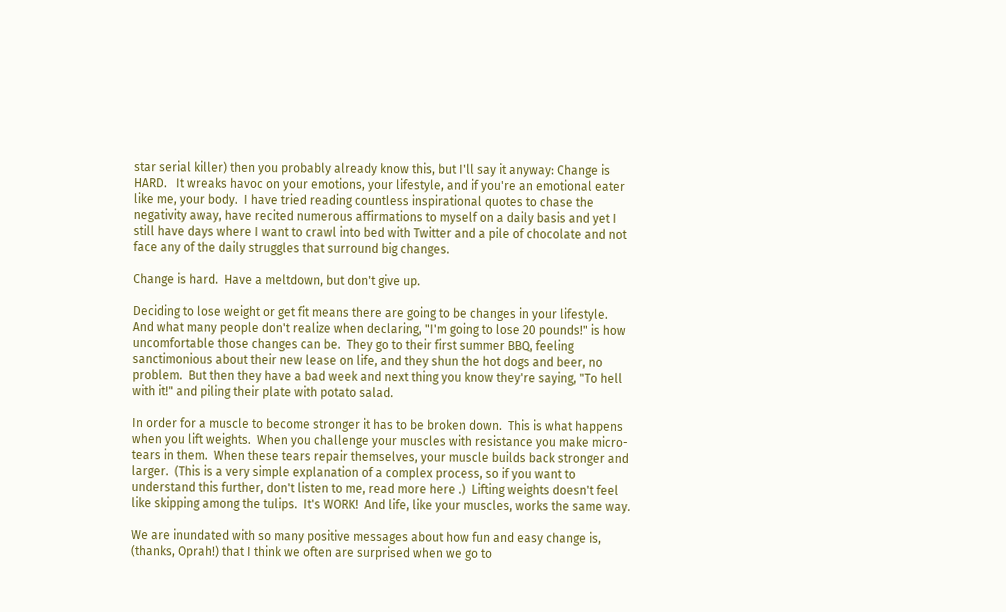star serial killer) then you probably already know this, but I'll say it anyway: Change is HARD.   It wreaks havoc on your emotions, your lifestyle, and if you're an emotional eater like me, your body.  I have tried reading countless inspirational quotes to chase the negativity away, have recited numerous affirmations to myself on a daily basis and yet I still have days where I want to crawl into bed with Twitter and a pile of chocolate and not face any of the daily struggles that surround big changes.

Change is hard.  Have a meltdown, but don't give up.

Deciding to lose weight or get fit means there are going to be changes in your lifestyle.  And what many people don't realize when declaring, "I'm going to lose 20 pounds!" is how uncomfortable those changes can be.  They go to their first summer BBQ, feeling sanctimonious about their new lease on life, and they shun the hot dogs and beer, no problem.  But then they have a bad week and next thing you know they're saying, "To hell with it!" and piling their plate with potato salad.

In order for a muscle to become stronger it has to be broken down.  This is what happens when you lift weights.  When you challenge your muscles with resistance you make micro-tears in them.  When these tears repair themselves, your muscle builds back stronger and larger.  (This is a very simple explanation of a complex process, so if you want to understand this further, don't listen to me, read more here .)  Lifting weights doesn't feel like skipping among the tulips.  It's WORK!  And life, like your muscles, works the same way.

We are inundated with so many positive messages about how fun and easy change is, (thanks, Oprah!) that I think we often are surprised when we go to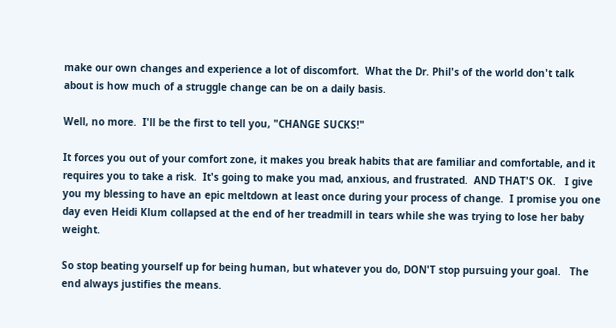make our own changes and experience a lot of discomfort.  What the Dr. Phil's of the world don't talk about is how much of a struggle change can be on a daily basis.

Well, no more.  I'll be the first to tell you, "CHANGE SUCKS!"

It forces you out of your comfort zone, it makes you break habits that are familiar and comfortable, and it requires you to take a risk.  It's going to make you mad, anxious, and frustrated.  AND THAT'S OK.   I give you my blessing to have an epic meltdown at least once during your process of change.  I promise you one day even Heidi Klum collapsed at the end of her treadmill in tears while she was trying to lose her baby weight.

So stop beating yourself up for being human, but whatever you do, DON'T stop pursuing your goal.   The end always justifies the means.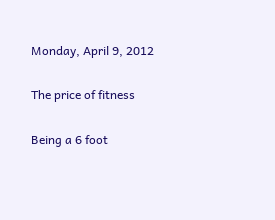Monday, April 9, 2012

The price of fitness

Being a 6 foot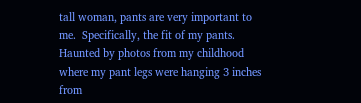tall woman, pants are very important to me.  Specifically, the fit of my pants.  Haunted by photos from my childhood where my pant legs were hanging 3 inches from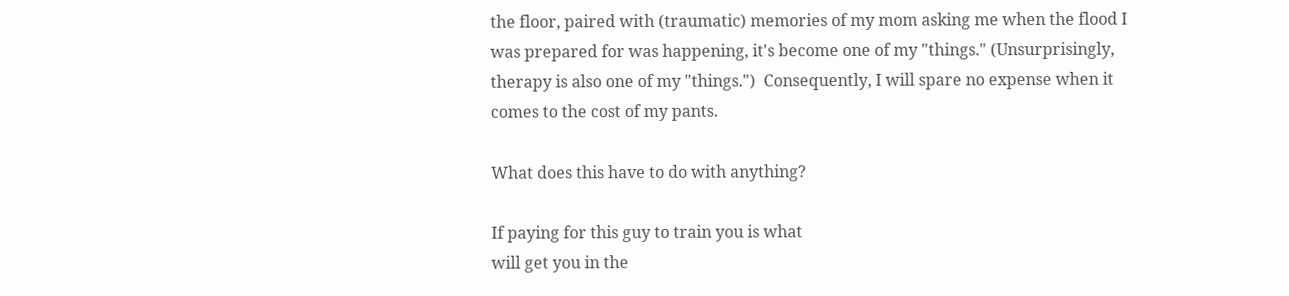the floor, paired with (traumatic) memories of my mom asking me when the flood I was prepared for was happening, it's become one of my "things." (Unsurprisingly, therapy is also one of my "things.")  Consequently, I will spare no expense when it comes to the cost of my pants.

What does this have to do with anything?

If paying for this guy to train you is what
will get you in the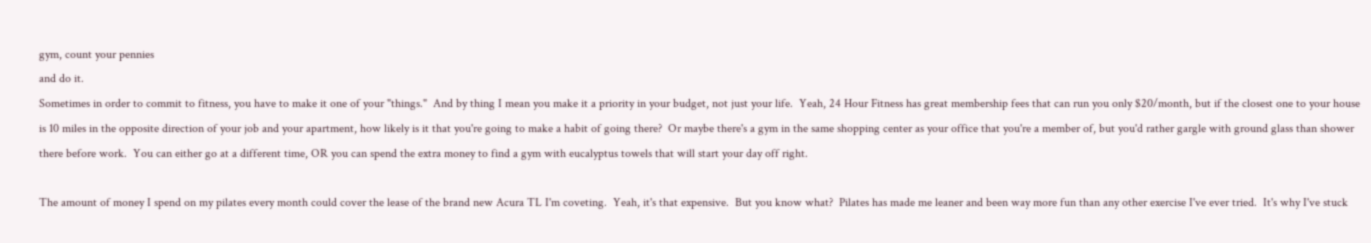gym, count your pennies
and do it.
Sometimes in order to commit to fitness, you have to make it one of your "things."  And by thing I mean you make it a priority in your budget, not just your life.  Yeah, 24 Hour Fitness has great membership fees that can run you only $20/month, but if the closest one to your house is 10 miles in the opposite direction of your job and your apartment, how likely is it that you're going to make a habit of going there?  Or maybe there's a gym in the same shopping center as your office that you're a member of, but you'd rather gargle with ground glass than shower there before work.  You can either go at a different time, OR you can spend the extra money to find a gym with eucalyptus towels that will start your day off right.

The amount of money I spend on my pilates every month could cover the lease of the brand new Acura TL I'm coveting.  Yeah, it's that expensive.  But you know what?  Pilates has made me leaner and been way more fun than any other exercise I've ever tried.  It's why I've stuck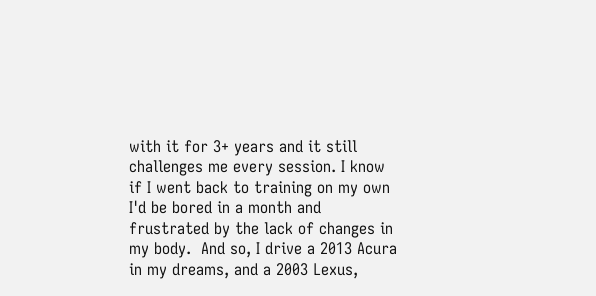with it for 3+ years and it still challenges me every session. I know if I went back to training on my own I'd be bored in a month and frustrated by the lack of changes in my body.  And so, I drive a 2013 Acura in my dreams, and a 2003 Lexus,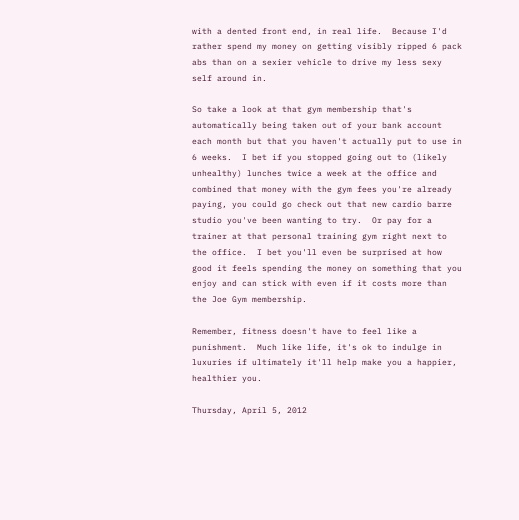with a dented front end, in real life.  Because I'd rather spend my money on getting visibly ripped 6 pack abs than on a sexier vehicle to drive my less sexy self around in.

So take a look at that gym membership that's automatically being taken out of your bank account each month but that you haven't actually put to use in 6 weeks.  I bet if you stopped going out to (likely unhealthy) lunches twice a week at the office and combined that money with the gym fees you're already paying, you could go check out that new cardio barre studio you've been wanting to try.  Or pay for a trainer at that personal training gym right next to the office.  I bet you'll even be surprised at how good it feels spending the money on something that you enjoy and can stick with even if it costs more than the Joe Gym membership.

Remember, fitness doesn't have to feel like a punishment.  Much like life, it's ok to indulge in luxuries if ultimately it'll help make you a happier, healthier you.

Thursday, April 5, 2012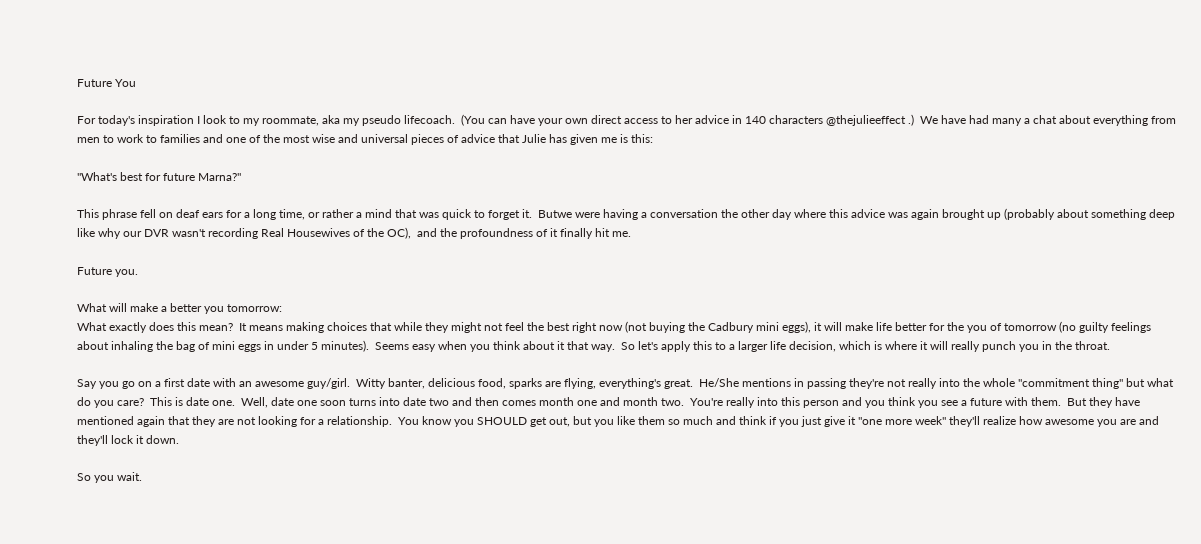Future You

For today's inspiration I look to my roommate, aka my pseudo lifecoach.  (You can have your own direct access to her advice in 140 characters @thejulieeffect .)  We have had many a chat about everything from men to work to families and one of the most wise and universal pieces of advice that Julie has given me is this:

"What's best for future Marna?"

This phrase fell on deaf ears for a long time, or rather a mind that was quick to forget it.  Butwe were having a conversation the other day where this advice was again brought up (probably about something deep like why our DVR wasn't recording Real Housewives of the OC),  and the profoundness of it finally hit me.

Future you.

What will make a better you tomorrow:
What exactly does this mean?  It means making choices that while they might not feel the best right now (not buying the Cadbury mini eggs), it will make life better for the you of tomorrow (no guilty feelings about inhaling the bag of mini eggs in under 5 minutes).  Seems easy when you think about it that way.  So let's apply this to a larger life decision, which is where it will really punch you in the throat.

Say you go on a first date with an awesome guy/girl.  Witty banter, delicious food, sparks are flying, everything's great.  He/She mentions in passing they're not really into the whole "commitment thing" but what do you care?  This is date one.  Well, date one soon turns into date two and then comes month one and month two.  You're really into this person and you think you see a future with them.  But they have mentioned again that they are not looking for a relationship.  You know you SHOULD get out, but you like them so much and think if you just give it "one more week" they'll realize how awesome you are and they'll lock it down.

So you wait.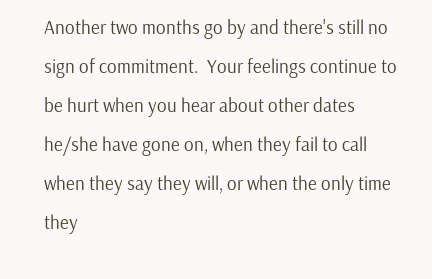Another two months go by and there's still no sign of commitment.  Your feelings continue to be hurt when you hear about other dates he/she have gone on, when they fail to call when they say they will, or when the only time they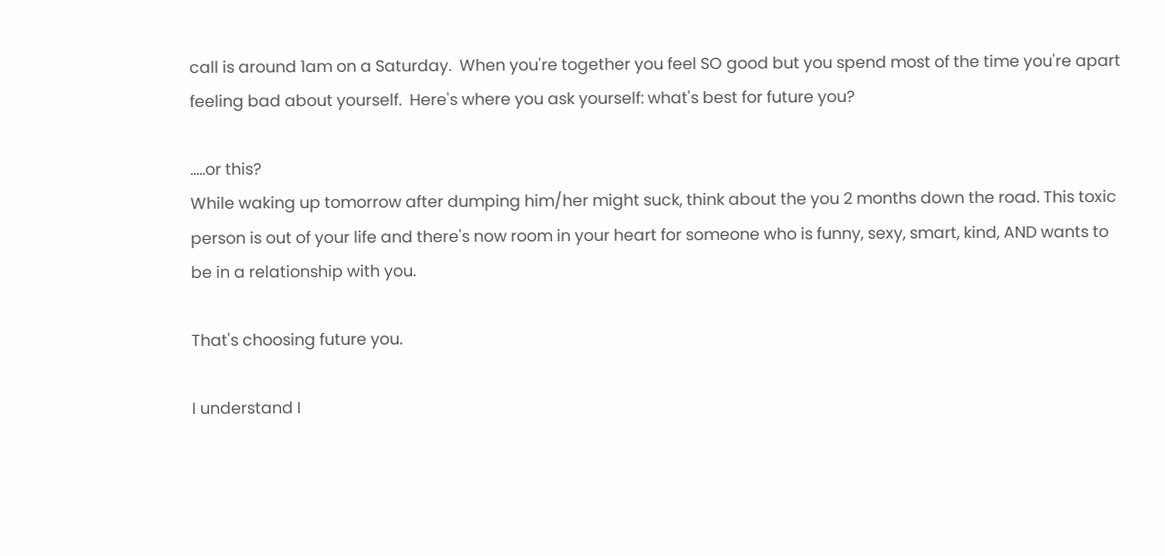call is around 1am on a Saturday.  When you're together you feel SO good but you spend most of the time you're apart feeling bad about yourself.  Here's where you ask yourself: what's best for future you?

.....or this?
While waking up tomorrow after dumping him/her might suck, think about the you 2 months down the road. This toxic person is out of your life and there's now room in your heart for someone who is funny, sexy, smart, kind, AND wants to be in a relationship with you.

That's choosing future you.

I understand I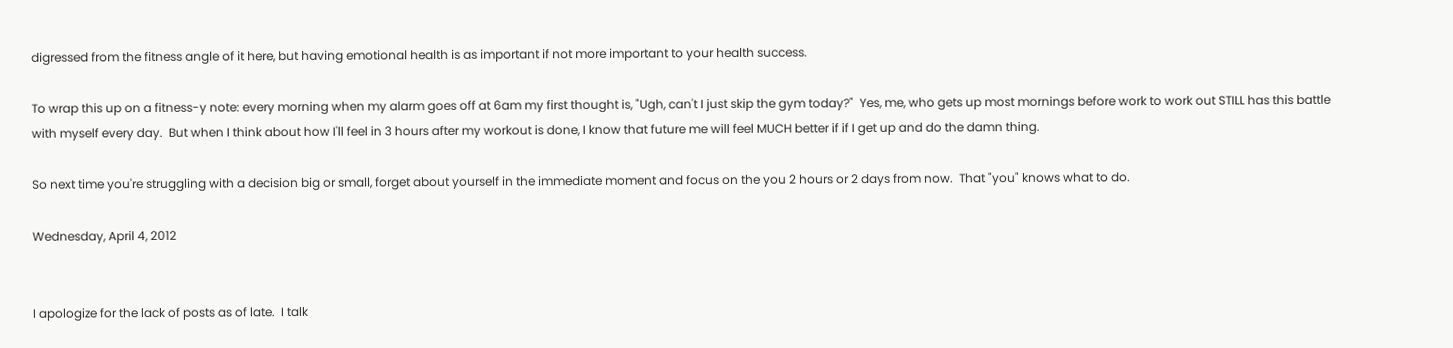digressed from the fitness angle of it here, but having emotional health is as important if not more important to your health success.

To wrap this up on a fitness-y note: every morning when my alarm goes off at 6am my first thought is, "Ugh, can't I just skip the gym today?"  Yes, me, who gets up most mornings before work to work out STILL has this battle with myself every day.  But when I think about how I'll feel in 3 hours after my workout is done, I know that future me will feel MUCH better if if I get up and do the damn thing.

So next time you're struggling with a decision big or small, forget about yourself in the immediate moment and focus on the you 2 hours or 2 days from now.  That "you" knows what to do.

Wednesday, April 4, 2012


I apologize for the lack of posts as of late.  I talk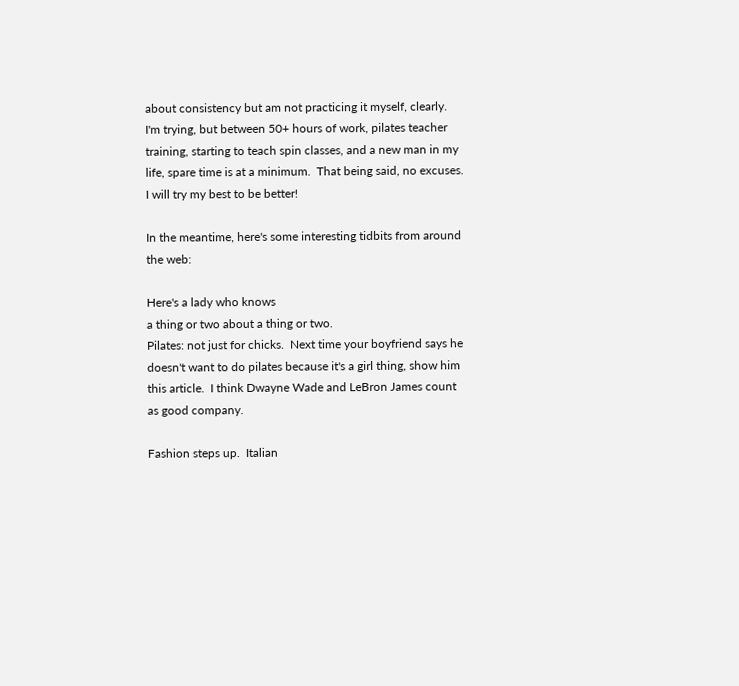about consistency but am not practicing it myself, clearly.  I'm trying, but between 50+ hours of work, pilates teacher training, starting to teach spin classes, and a new man in my life, spare time is at a minimum.  That being said, no excuses.  I will try my best to be better!

In the meantime, here's some interesting tidbits from around the web:

Here's a lady who knows
a thing or two about a thing or two.
Pilates: not just for chicks.  Next time your boyfriend says he doesn't want to do pilates because it's a girl thing, show him this article.  I think Dwayne Wade and LeBron James count as good company.

Fashion steps up.  Italian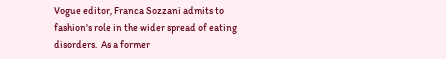Vogue editor, Franca Sozzani admits to fashion's role in the wider spread of eating disorders.  As a former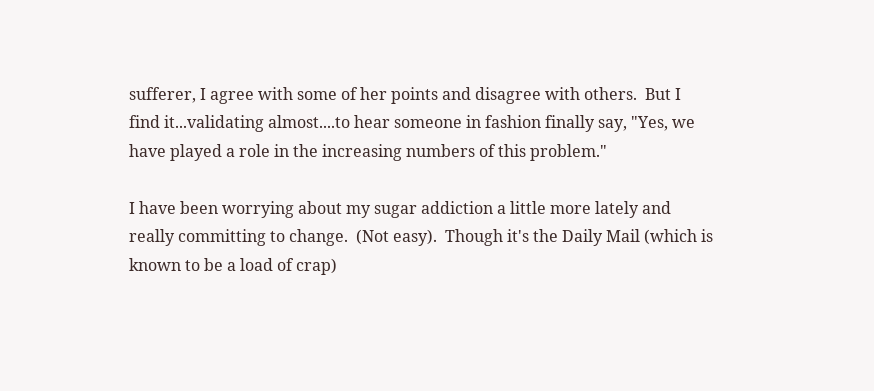sufferer, I agree with some of her points and disagree with others.  But I find it...validating almost....to hear someone in fashion finally say, "Yes, we have played a role in the increasing numbers of this problem."

I have been worrying about my sugar addiction a little more lately and really committing to change.  (Not easy).  Though it's the Daily Mail (which is known to be a load of crap)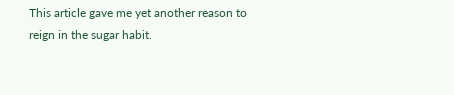This article gave me yet another reason to reign in the sugar habit.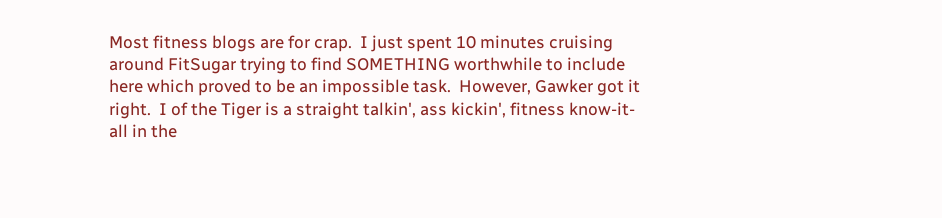Most fitness blogs are for crap.  I just spent 10 minutes cruising around FitSugar trying to find SOMETHING worthwhile to include here which proved to be an impossible task.  However, Gawker got it right.  I of the Tiger is a straight talkin', ass kickin', fitness know-it-all in the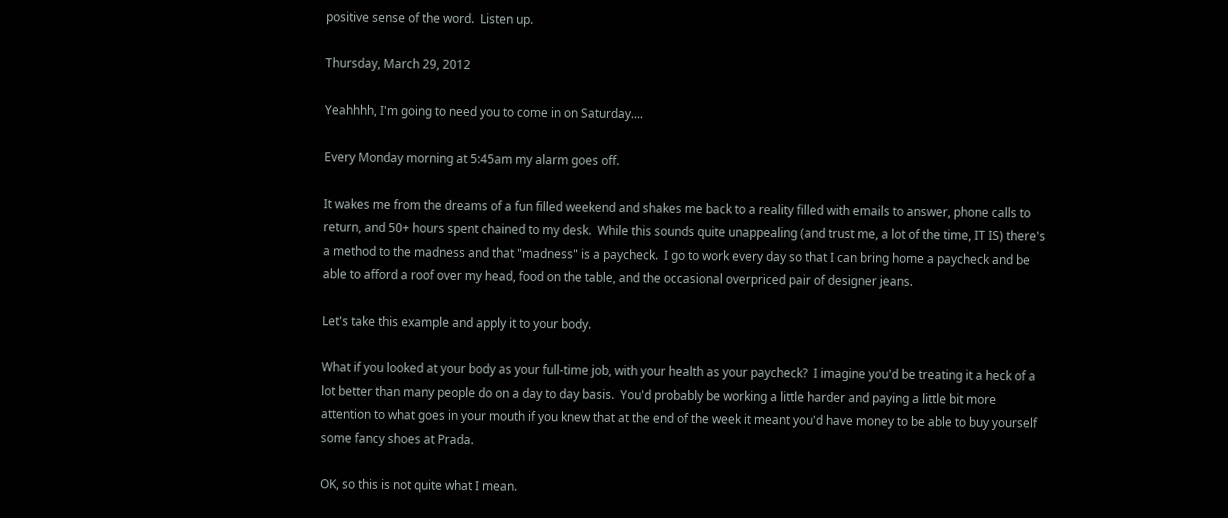positive sense of the word.  Listen up.

Thursday, March 29, 2012

Yeahhhh, I'm going to need you to come in on Saturday....

Every Monday morning at 5:45am my alarm goes off.

It wakes me from the dreams of a fun filled weekend and shakes me back to a reality filled with emails to answer, phone calls to return, and 50+ hours spent chained to my desk.  While this sounds quite unappealing (and trust me, a lot of the time, IT IS) there's a method to the madness and that "madness" is a paycheck.  I go to work every day so that I can bring home a paycheck and be able to afford a roof over my head, food on the table, and the occasional overpriced pair of designer jeans.

Let's take this example and apply it to your body.

What if you looked at your body as your full-time job, with your health as your paycheck?  I imagine you'd be treating it a heck of a lot better than many people do on a day to day basis.  You'd probably be working a little harder and paying a little bit more attention to what goes in your mouth if you knew that at the end of the week it meant you'd have money to be able to buy yourself some fancy shoes at Prada.

OK, so this is not quite what I mean.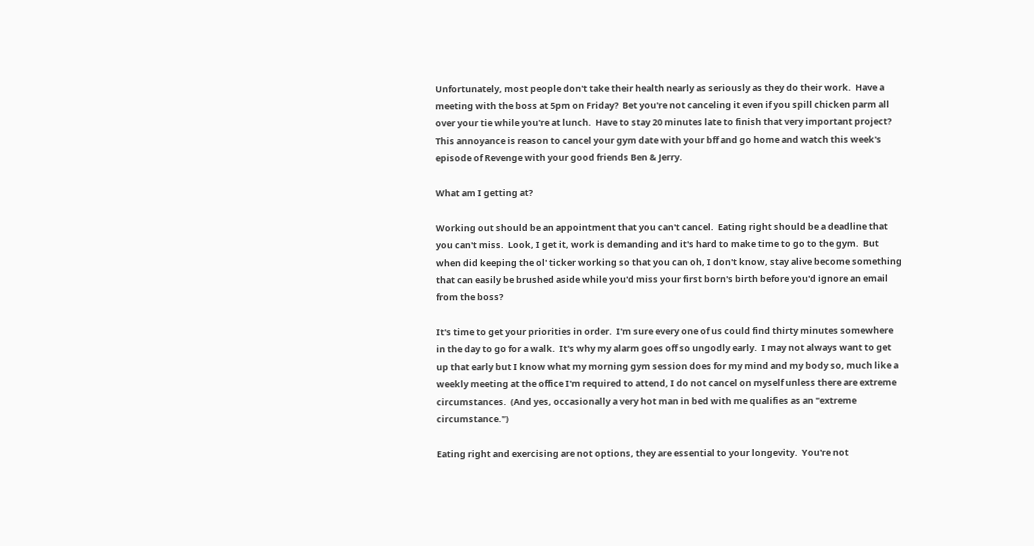Unfortunately, most people don't take their health nearly as seriously as they do their work.  Have a meeting with the boss at 5pm on Friday?  Bet you're not canceling it even if you spill chicken parm all over your tie while you're at lunch.  Have to stay 20 minutes late to finish that very important project?  This annoyance is reason to cancel your gym date with your bff and go home and watch this week's episode of Revenge with your good friends Ben & Jerry.

What am I getting at?

Working out should be an appointment that you can't cancel.  Eating right should be a deadline that you can't miss.  Look, I get it, work is demanding and it's hard to make time to go to the gym.  But when did keeping the ol' ticker working so that you can oh, I don't know, stay alive become something that can easily be brushed aside while you'd miss your first born's birth before you'd ignore an email from the boss?

It's time to get your priorities in order.  I'm sure every one of us could find thirty minutes somewhere in the day to go for a walk.  It's why my alarm goes off so ungodly early.  I may not always want to get up that early but I know what my morning gym session does for my mind and my body so, much like a weekly meeting at the office I'm required to attend, I do not cancel on myself unless there are extreme circumstances.  (And yes, occasionally a very hot man in bed with me qualifies as an "extreme circumstance.")

Eating right and exercising are not options, they are essential to your longevity.  You're not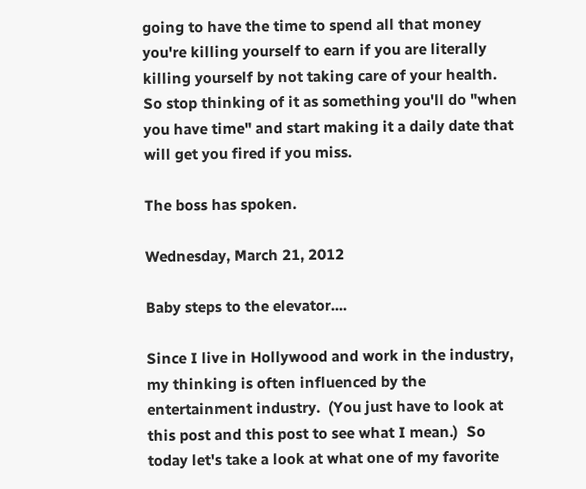going to have the time to spend all that money you're killing yourself to earn if you are literally killing yourself by not taking care of your health.  So stop thinking of it as something you'll do "when you have time" and start making it a daily date that will get you fired if you miss.

The boss has spoken.

Wednesday, March 21, 2012

Baby steps to the elevator....

Since I live in Hollywood and work in the industry, my thinking is often influenced by the entertainment industry.  (You just have to look at this post and this post to see what I mean.)  So today let's take a look at what one of my favorite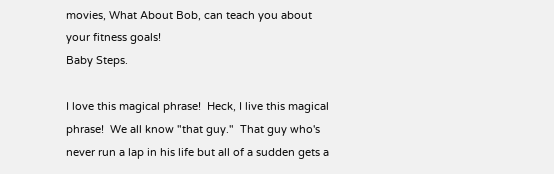movies, What About Bob, can teach you about your fitness goals!
Baby Steps.

I love this magical phrase!  Heck, I live this magical phrase!  We all know "that guy."  That guy who's never run a lap in his life but all of a sudden gets a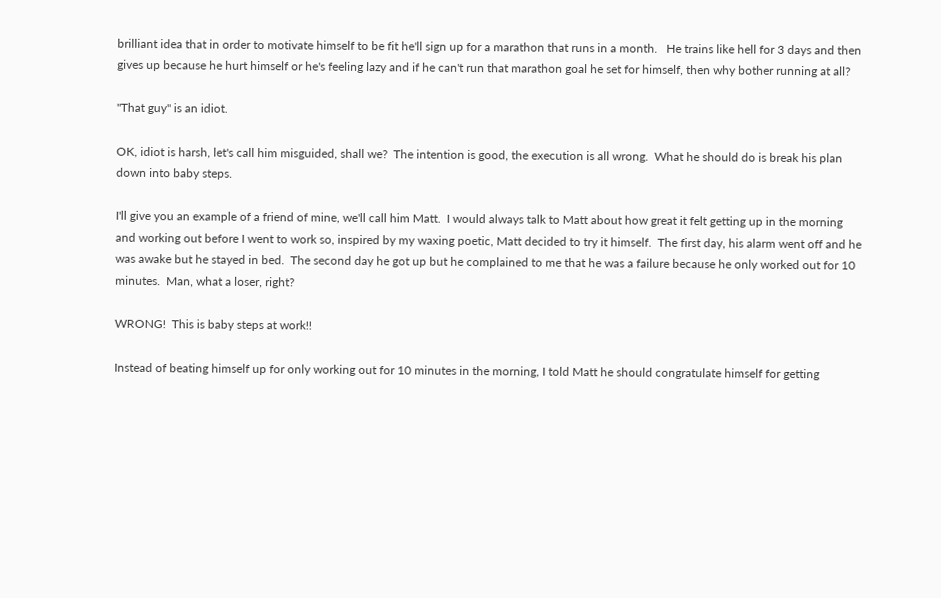brilliant idea that in order to motivate himself to be fit he'll sign up for a marathon that runs in a month.   He trains like hell for 3 days and then gives up because he hurt himself or he's feeling lazy and if he can't run that marathon goal he set for himself, then why bother running at all?

"That guy" is an idiot.

OK, idiot is harsh, let's call him misguided, shall we?  The intention is good, the execution is all wrong.  What he should do is break his plan down into baby steps.

I'll give you an example of a friend of mine, we'll call him Matt.  I would always talk to Matt about how great it felt getting up in the morning and working out before I went to work so, inspired by my waxing poetic, Matt decided to try it himself.  The first day, his alarm went off and he was awake but he stayed in bed.  The second day he got up but he complained to me that he was a failure because he only worked out for 10 minutes.  Man, what a loser, right?

WRONG!  This is baby steps at work!!

Instead of beating himself up for only working out for 10 minutes in the morning, I told Matt he should congratulate himself for getting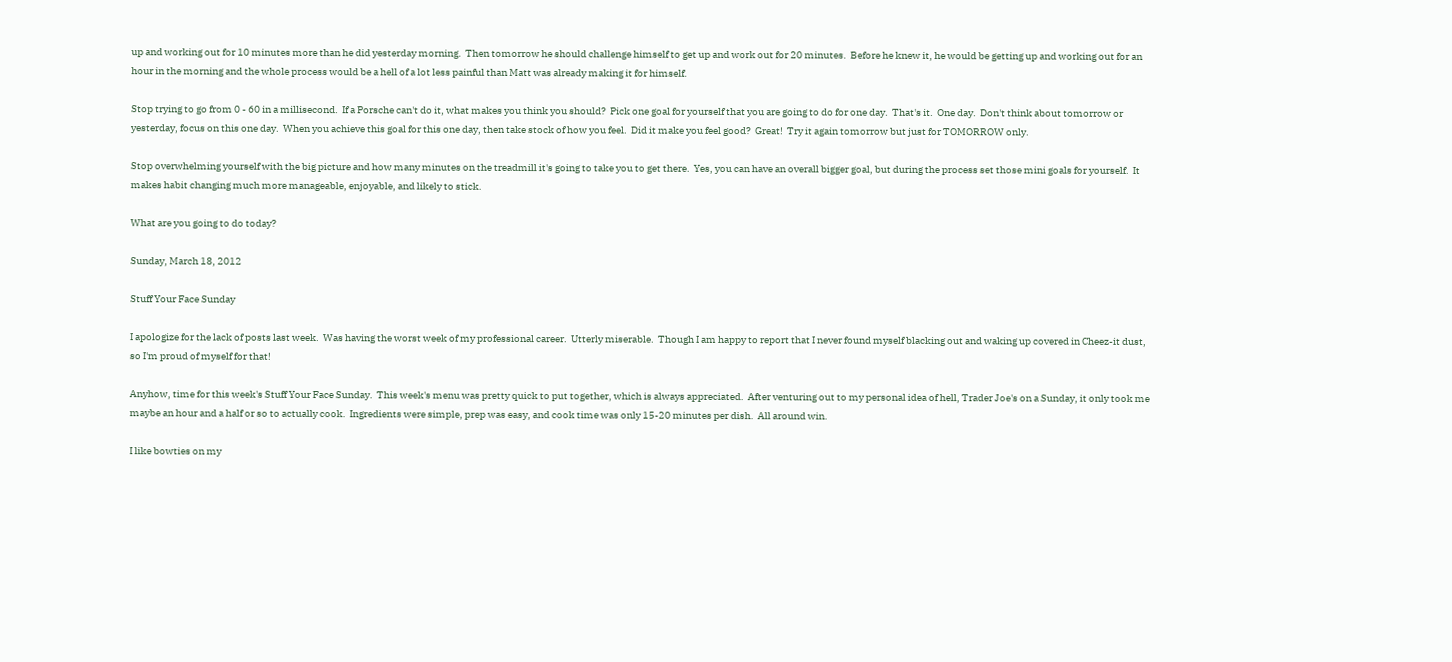up and working out for 10 minutes more than he did yesterday morning.  Then tomorrow he should challenge himself to get up and work out for 20 minutes.  Before he knew it, he would be getting up and working out for an hour in the morning and the whole process would be a hell of a lot less painful than Matt was already making it for himself.

Stop trying to go from 0 - 60 in a millisecond.  If a Porsche can't do it, what makes you think you should?  Pick one goal for yourself that you are going to do for one day.  That's it.  One day.  Don't think about tomorrow or yesterday, focus on this one day.  When you achieve this goal for this one day, then take stock of how you feel.  Did it make you feel good?  Great!  Try it again tomorrow but just for TOMORROW only.

Stop overwhelming yourself with the big picture and how many minutes on the treadmill it's going to take you to get there.  Yes, you can have an overall bigger goal, but during the process set those mini goals for yourself.  It makes habit changing much more manageable, enjoyable, and likely to stick.

What are you going to do today?

Sunday, March 18, 2012

Stuff Your Face Sunday

I apologize for the lack of posts last week.  Was having the worst week of my professional career.  Utterly miserable.  Though I am happy to report that I never found myself blacking out and waking up covered in Cheez-it dust, so I'm proud of myself for that!

Anyhow, time for this week's Stuff Your Face Sunday.  This week's menu was pretty quick to put together, which is always appreciated.  After venturing out to my personal idea of hell, Trader Joe's on a Sunday, it only took me maybe an hour and a half or so to actually cook.  Ingredients were simple, prep was easy, and cook time was only 15-20 minutes per dish.  All around win.

I like bowties on my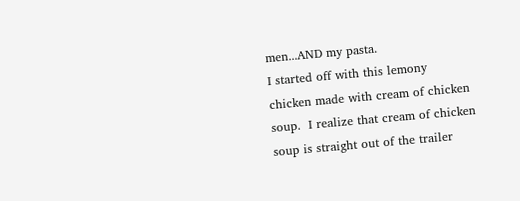men...AND my pasta.
I started off with this lemony chicken made with cream of chicken soup.  I realize that cream of chicken soup is straight out of the trailer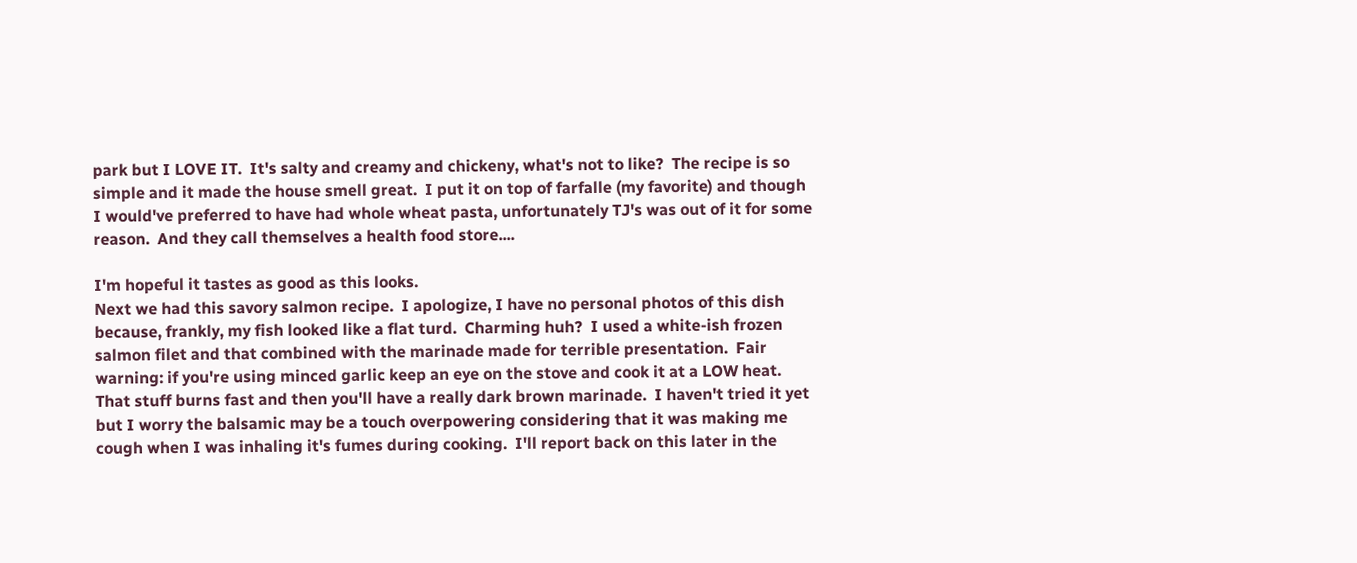park but I LOVE IT.  It's salty and creamy and chickeny, what's not to like?  The recipe is so simple and it made the house smell great.  I put it on top of farfalle (my favorite) and though I would've preferred to have had whole wheat pasta, unfortunately TJ's was out of it for some reason.  And they call themselves a health food store....

I'm hopeful it tastes as good as this looks.
Next we had this savory salmon recipe.  I apologize, I have no personal photos of this dish because, frankly, my fish looked like a flat turd.  Charming huh?  I used a white-ish frozen salmon filet and that combined with the marinade made for terrible presentation.  Fair warning: if you're using minced garlic keep an eye on the stove and cook it at a LOW heat.  That stuff burns fast and then you'll have a really dark brown marinade.  I haven't tried it yet but I worry the balsamic may be a touch overpowering considering that it was making me cough when I was inhaling it's fumes during cooking.  I'll report back on this later in the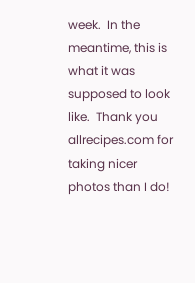week.  In the meantime, this is what it was supposed to look like.  Thank you allrecipes.com for taking nicer photos than I do!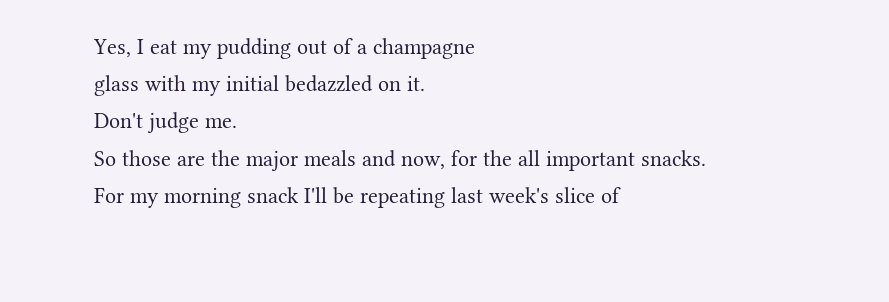Yes, I eat my pudding out of a champagne
glass with my initial bedazzled on it.
Don't judge me.
So those are the major meals and now, for the all important snacks.  For my morning snack I'll be repeating last week's slice of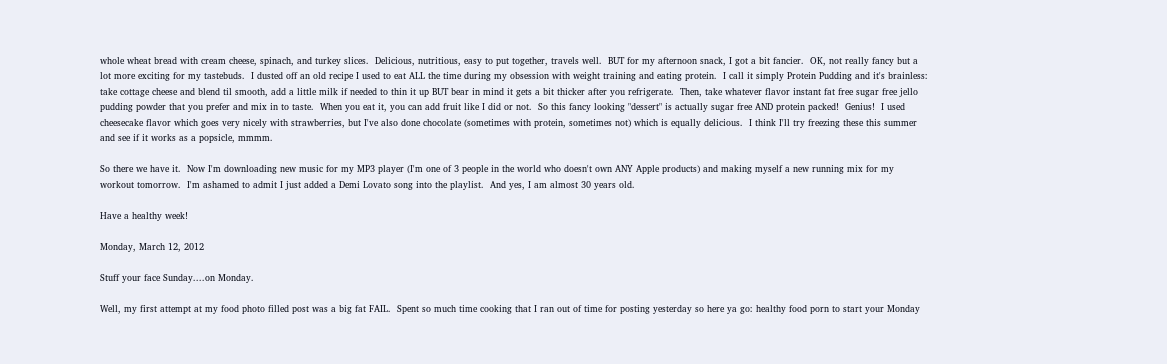whole wheat bread with cream cheese, spinach, and turkey slices.  Delicious, nutritious, easy to put together, travels well.  BUT for my afternoon snack, I got a bit fancier.  OK, not really fancy but a lot more exciting for my tastebuds.  I dusted off an old recipe I used to eat ALL the time during my obsession with weight training and eating protein.  I call it simply Protein Pudding and it's brainless: take cottage cheese and blend til smooth, add a little milk if needed to thin it up BUT bear in mind it gets a bit thicker after you refrigerate.  Then, take whatever flavor instant fat free sugar free jello pudding powder that you prefer and mix in to taste.  When you eat it, you can add fruit like I did or not.  So this fancy looking "dessert" is actually sugar free AND protein packed!  Genius!  I used cheesecake flavor which goes very nicely with strawberries, but I've also done chocolate (sometimes with protein, sometimes not) which is equally delicious.  I think I'll try freezing these this summer and see if it works as a popsicle, mmmm.

So there we have it.  Now I'm downloading new music for my MP3 player (I'm one of 3 people in the world who doesn't own ANY Apple products) and making myself a new running mix for my workout tomorrow.  I'm ashamed to admit I just added a Demi Lovato song into the playlist.  And yes, I am almost 30 years old.

Have a healthy week!

Monday, March 12, 2012

Stuff your face Sunday....on Monday.

Well, my first attempt at my food photo filled post was a big fat FAIL.  Spent so much time cooking that I ran out of time for posting yesterday so here ya go: healthy food porn to start your Monday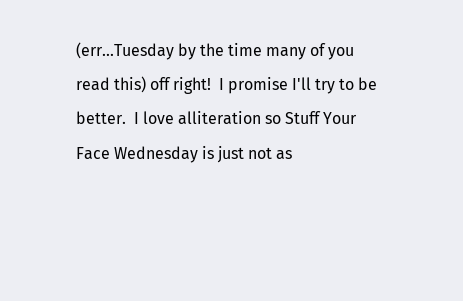(err...Tuesday by the time many of you read this) off right!  I promise I'll try to be better.  I love alliteration so Stuff Your Face Wednesday is just not as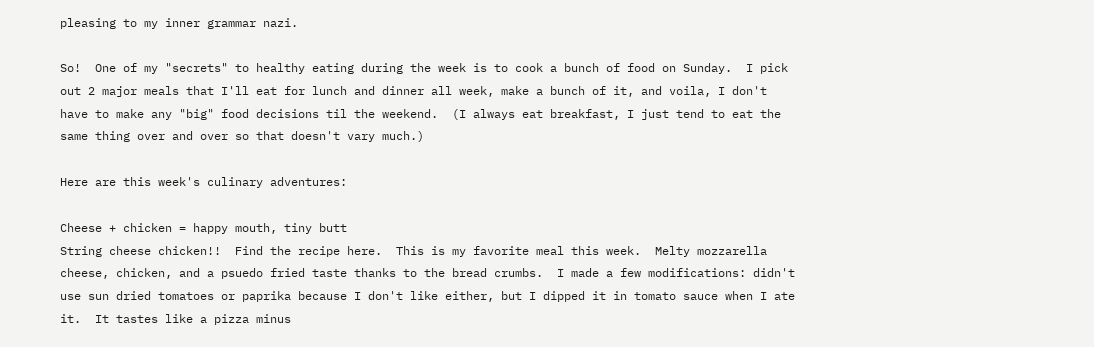pleasing to my inner grammar nazi.

So!  One of my "secrets" to healthy eating during the week is to cook a bunch of food on Sunday.  I pick out 2 major meals that I'll eat for lunch and dinner all week, make a bunch of it, and voila, I don't have to make any "big" food decisions til the weekend.  (I always eat breakfast, I just tend to eat the same thing over and over so that doesn't vary much.)

Here are this week's culinary adventures:

Cheese + chicken = happy mouth, tiny butt
String cheese chicken!!  Find the recipe here.  This is my favorite meal this week.  Melty mozzarella cheese, chicken, and a psuedo fried taste thanks to the bread crumbs.  I made a few modifications: didn't use sun dried tomatoes or paprika because I don't like either, but I dipped it in tomato sauce when I ate it.  It tastes like a pizza minus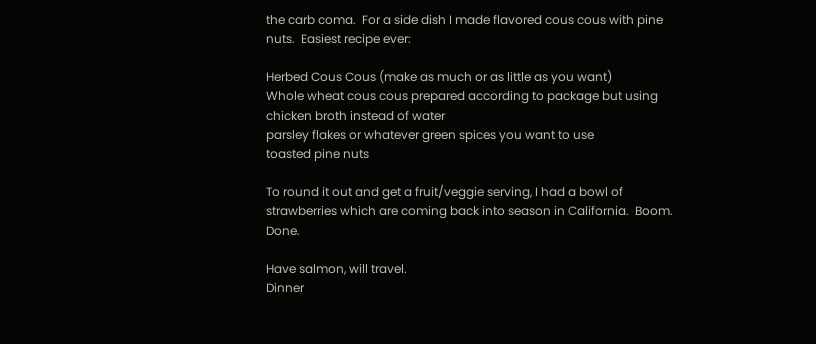the carb coma.  For a side dish I made flavored cous cous with pine nuts.  Easiest recipe ever:

Herbed Cous Cous (make as much or as little as you want)
Whole wheat cous cous prepared according to package but using chicken broth instead of water
parsley flakes or whatever green spices you want to use
toasted pine nuts

To round it out and get a fruit/veggie serving, I had a bowl of strawberries which are coming back into season in California.  Boom.  Done.

Have salmon, will travel.
Dinner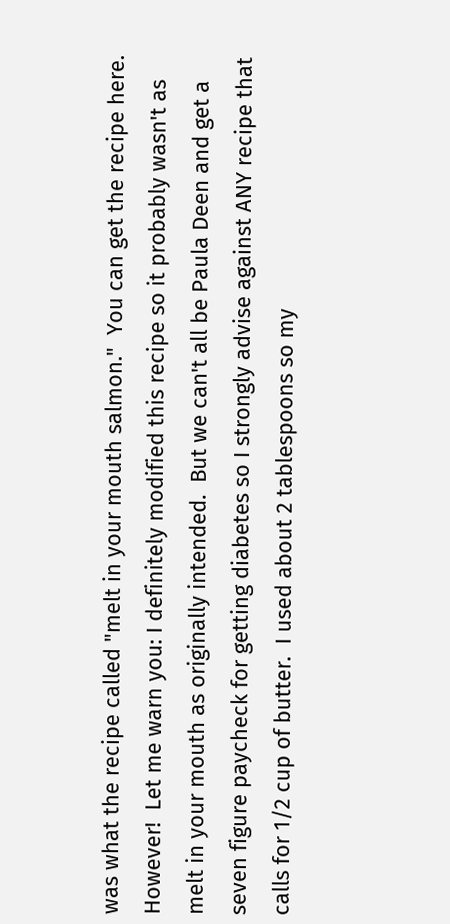was what the recipe called "melt in your mouth salmon."  You can get the recipe here.  However!  Let me warn you: I definitely modified this recipe so it probably wasn't as melt in your mouth as originally intended.  But we can't all be Paula Deen and get a seven figure paycheck for getting diabetes so I strongly advise against ANY recipe that calls for 1/2 cup of butter.  I used about 2 tablespoons so my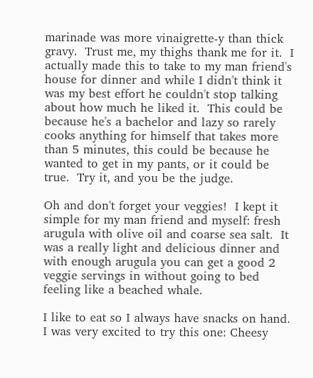marinade was more vinaigrette-y than thick gravy.  Trust me, my thighs thank me for it.  I actually made this to take to my man friend's house for dinner and while I didn't think it was my best effort he couldn't stop talking about how much he liked it.  This could be because he's a bachelor and lazy so rarely cooks anything for himself that takes more than 5 minutes, this could be because he wanted to get in my pants, or it could be true.  Try it, and you be the judge.

Oh and don't forget your veggies!  I kept it simple for my man friend and myself: fresh arugula with olive oil and coarse sea salt.  It was a really light and delicious dinner and with enough arugula you can get a good 2 veggie servings in without going to bed feeling like a beached whale.

I like to eat so I always have snacks on hand.  I was very excited to try this one: Cheesy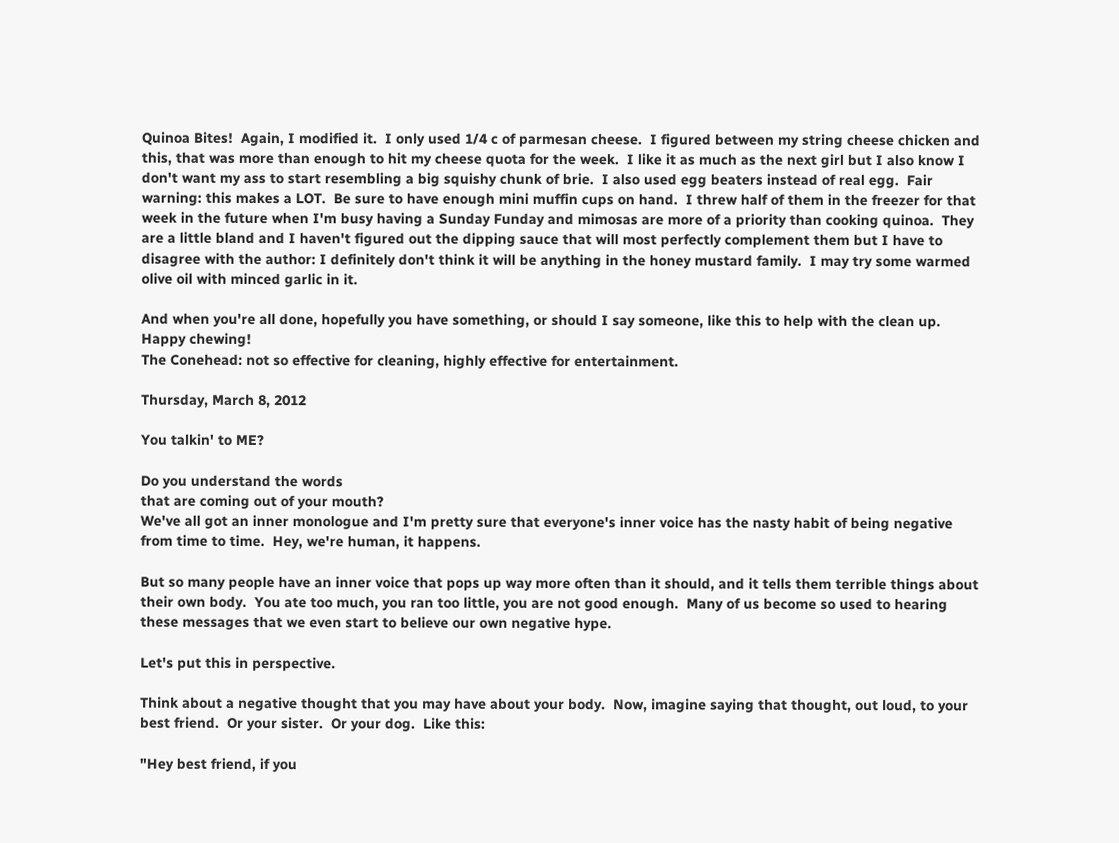Quinoa Bites!  Again, I modified it.  I only used 1/4 c of parmesan cheese.  I figured between my string cheese chicken and this, that was more than enough to hit my cheese quota for the week.  I like it as much as the next girl but I also know I don't want my ass to start resembling a big squishy chunk of brie.  I also used egg beaters instead of real egg.  Fair warning: this makes a LOT.  Be sure to have enough mini muffin cups on hand.  I threw half of them in the freezer for that week in the future when I'm busy having a Sunday Funday and mimosas are more of a priority than cooking quinoa.  They are a little bland and I haven't figured out the dipping sauce that will most perfectly complement them but I have to disagree with the author: I definitely don't think it will be anything in the honey mustard family.  I may try some warmed olive oil with minced garlic in it.

And when you're all done, hopefully you have something, or should I say someone, like this to help with the clean up.  Happy chewing!
The Conehead: not so effective for cleaning, highly effective for entertainment.

Thursday, March 8, 2012

You talkin' to ME?

Do you understand the words
that are coming out of your mouth?
We've all got an inner monologue and I'm pretty sure that everyone's inner voice has the nasty habit of being negative from time to time.  Hey, we're human, it happens.

But so many people have an inner voice that pops up way more often than it should, and it tells them terrible things about their own body.  You ate too much, you ran too little, you are not good enough.  Many of us become so used to hearing these messages that we even start to believe our own negative hype.

Let's put this in perspective.

Think about a negative thought that you may have about your body.  Now, imagine saying that thought, out loud, to your best friend.  Or your sister.  Or your dog.  Like this:

"Hey best friend, if you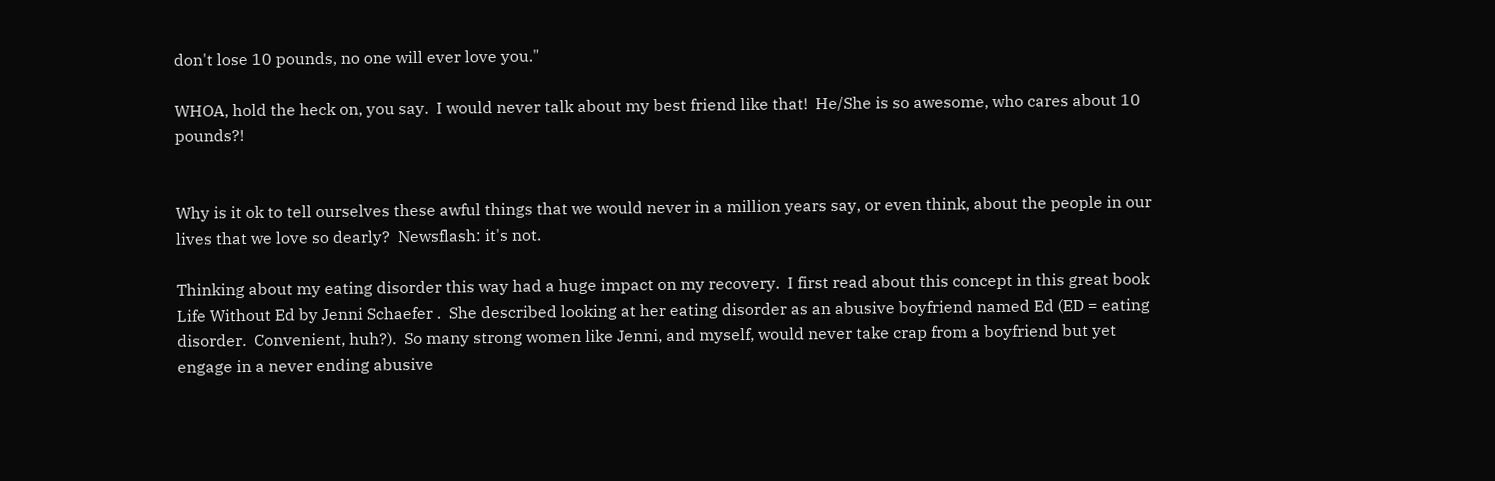don't lose 10 pounds, no one will ever love you."

WHOA, hold the heck on, you say.  I would never talk about my best friend like that!  He/She is so awesome, who cares about 10 pounds?!


Why is it ok to tell ourselves these awful things that we would never in a million years say, or even think, about the people in our lives that we love so dearly?  Newsflash: it's not.

Thinking about my eating disorder this way had a huge impact on my recovery.  I first read about this concept in this great book Life Without Ed by Jenni Schaefer .  She described looking at her eating disorder as an abusive boyfriend named Ed (ED = eating disorder.  Convenient, huh?).  So many strong women like Jenni, and myself, would never take crap from a boyfriend but yet engage in a never ending abusive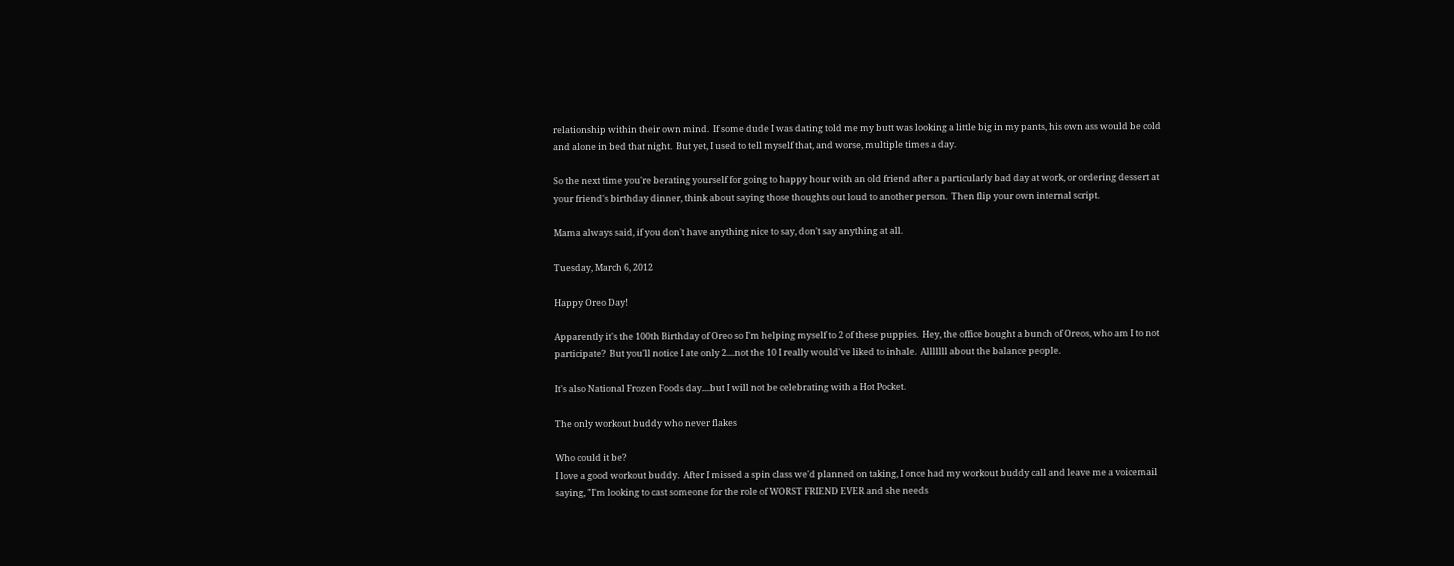relationship within their own mind.  If some dude I was dating told me my butt was looking a little big in my pants, his own ass would be cold and alone in bed that night.  But yet, I used to tell myself that, and worse, multiple times a day.

So the next time you're berating yourself for going to happy hour with an old friend after a particularly bad day at work, or ordering dessert at your friend's birthday dinner, think about saying those thoughts out loud to another person.  Then flip your own internal script.

Mama always said, if you don't have anything nice to say, don't say anything at all.

Tuesday, March 6, 2012

Happy Oreo Day!

Apparently it's the 100th Birthday of Oreo so I'm helping myself to 2 of these puppies.  Hey, the office bought a bunch of Oreos, who am I to not participate?  But you'll notice I ate only 2....not the 10 I really would've liked to inhale.  Alllllll about the balance people.

It's also National Frozen Foods day....but I will not be celebrating with a Hot Pocket.

The only workout buddy who never flakes

Who could it be?
I love a good workout buddy.  After I missed a spin class we'd planned on taking, I once had my workout buddy call and leave me a voicemail saying, "I'm looking to cast someone for the role of WORST FRIEND EVER and she needs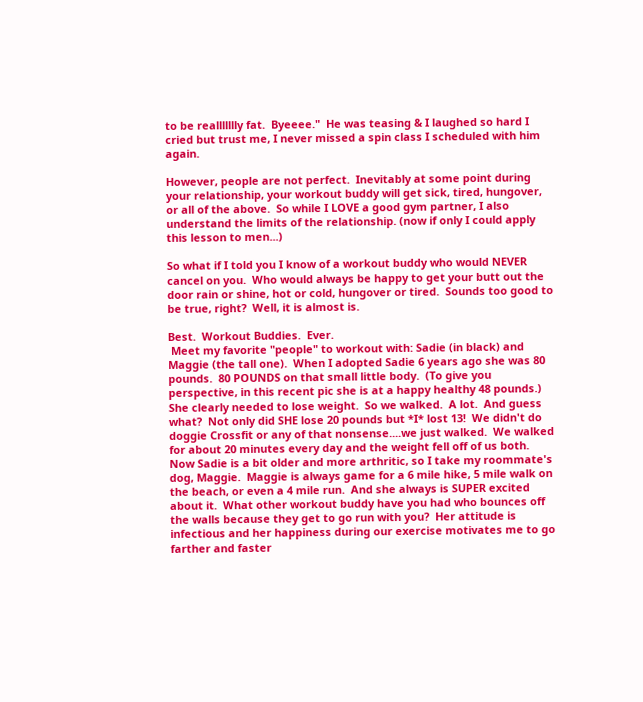to be reallllllly fat.  Byeeee."  He was teasing & I laughed so hard I cried but trust me, I never missed a spin class I scheduled with him again.

However, people are not perfect.  Inevitably at some point during your relationship, your workout buddy will get sick, tired, hungover, or all of the above.  So while I LOVE a good gym partner, I also understand the limits of the relationship. (now if only I could apply this lesson to men...)

So what if I told you I know of a workout buddy who would NEVER cancel on you.  Who would always be happy to get your butt out the door rain or shine, hot or cold, hungover or tired.  Sounds too good to be true, right?  Well, it is almost is.

Best.  Workout Buddies.  Ever.
 Meet my favorite "people" to workout with: Sadie (in black) and Maggie (the tall one).  When I adopted Sadie 6 years ago she was 80 pounds.  80 POUNDS on that small little body.  (To give you perspective, in this recent pic she is at a happy healthy 48 pounds.)  She clearly needed to lose weight.  So we walked.  A lot.  And guess what?  Not only did SHE lose 20 pounds but *I* lost 13!  We didn't do doggie Crossfit or any of that nonsense....we just walked.  We walked for about 20 minutes every day and the weight fell off of us both.  Now Sadie is a bit older and more arthritic, so I take my roommate's dog, Maggie.  Maggie is always game for a 6 mile hike, 5 mile walk on the beach, or even a 4 mile run.  And she always is SUPER excited about it.  What other workout buddy have you had who bounces off the walls because they get to go run with you?  Her attitude is infectious and her happiness during our exercise motivates me to go farther and faster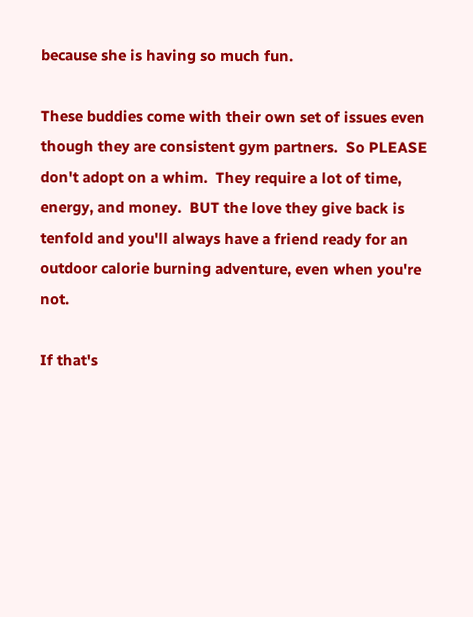because she is having so much fun.

These buddies come with their own set of issues even though they are consistent gym partners.  So PLEASE don't adopt on a whim.  They require a lot of time, energy, and money.  BUT the love they give back is tenfold and you'll always have a friend ready for an outdoor calorie burning adventure, even when you're not.

If that's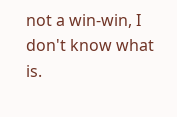not a win-win, I don't know what is.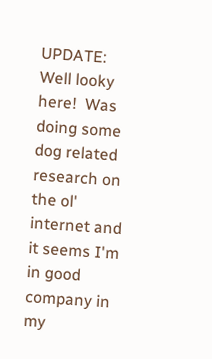UPDATE:  Well looky here!  Was doing some dog related research on the ol' internet and it seems I'm in good company in my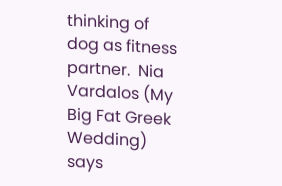thinking of dog as fitness partner.  Nia Vardalos (My Big Fat Greek Wedding) says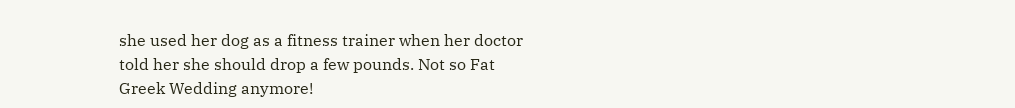she used her dog as a fitness trainer when her doctor told her she should drop a few pounds. Not so Fat Greek Wedding anymore!